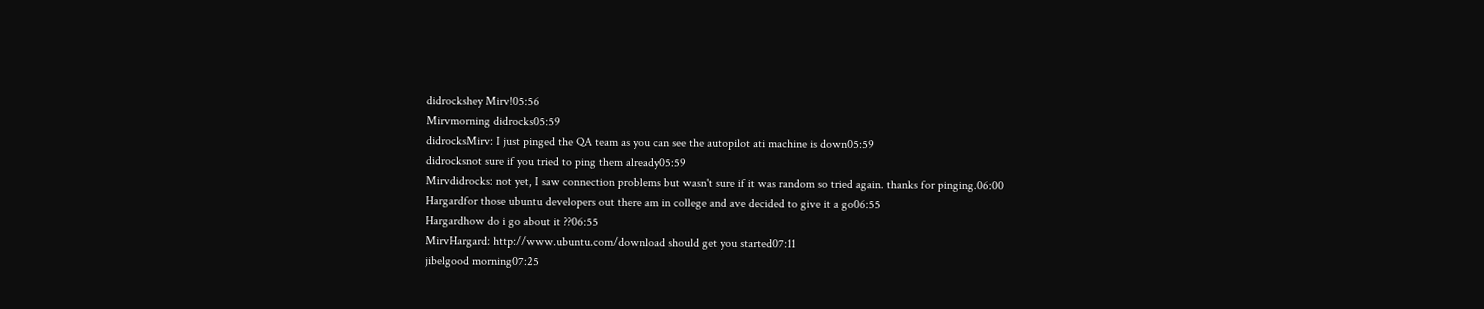didrockshey Mirv!05:56
Mirvmorning didrocks05:59
didrocksMirv: I just pinged the QA team as you can see the autopilot ati machine is down05:59
didrocksnot sure if you tried to ping them already05:59
Mirvdidrocks: not yet, I saw connection problems but wasn't sure if it was random so tried again. thanks for pinging.06:00
Hargardfor those ubuntu developers out there am in college and ave decided to give it a go06:55
Hargardhow do i go about it ??06:55
MirvHargard: http://www.ubuntu.com/download should get you started07:11
jibelgood morning07:25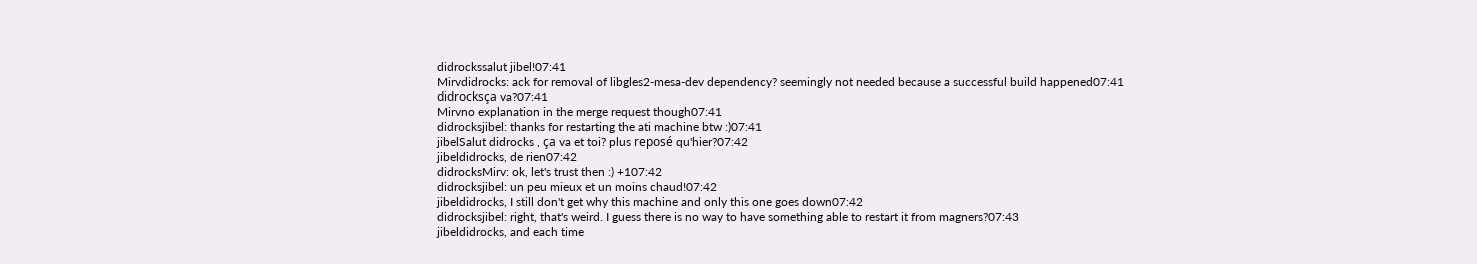didrockssalut jibel!07:41
Mirvdidrocks: ack for removal of libgles2-mesa-dev dependency? seemingly not needed because a successful build happened07:41
didrocksça va?07:41
Mirvno explanation in the merge request though07:41
didrocksjibel: thanks for restarting the ati machine btw :)07:41
jibelSalut didrocks , ça va et toi? plus reposé qu'hier?07:42
jibeldidrocks, de rien07:42
didrocksMirv: ok, let's trust then :) +107:42
didrocksjibel: un peu mieux et un moins chaud!07:42
jibeldidrocks, I still don't get why this machine and only this one goes down07:42
didrocksjibel: right, that's weird. I guess there is no way to have something able to restart it from magners?07:43
jibeldidrocks, and each time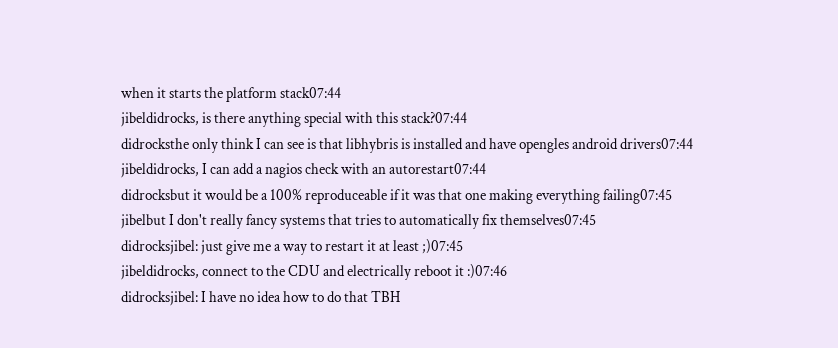when it starts the platform stack07:44
jibeldidrocks, is there anything special with this stack?07:44
didrocksthe only think I can see is that libhybris is installed and have opengles android drivers07:44
jibeldidrocks, I can add a nagios check with an autorestart07:44
didrocksbut it would be a 100% reproduceable if it was that one making everything failing07:45
jibelbut I don't really fancy systems that tries to automatically fix themselves07:45
didrocksjibel: just give me a way to restart it at least ;)07:45
jibeldidrocks, connect to the CDU and electrically reboot it :)07:46
didrocksjibel: I have no idea how to do that TBH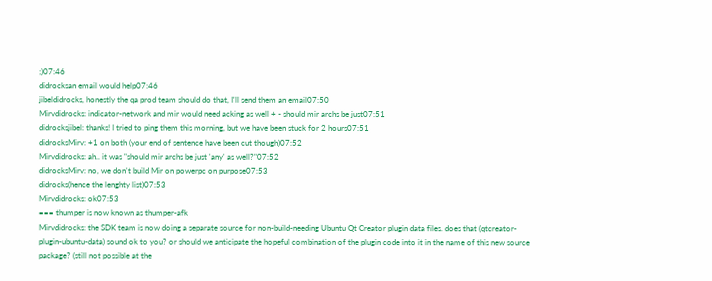;)07:46
didrocksan email would help07:46
jibeldidrocks, honestly the qa prod team should do that, I'll send them an email07:50
Mirvdidrocks: indicator-network and mir would need acking as well + - should mir archs be just07:51
didrocksjibel: thanks! I tried to ping them this morning, but we have been stuck for 2 hours07:51
didrocksMirv: +1 on both (your end of sentence have been cut though)07:52
Mirvdidrocks: ah.. it was "should mir archs be just 'any' as well?"07:52
didrocksMirv: no, we don't build Mir on powerpc on purpose07:53
didrocks(hence the lenghty list)07:53
Mirvdidrocks: ok07:53
=== thumper is now known as thumper-afk
Mirvdidrocks: the SDK team is now doing a separate source for non-build-needing Ubuntu Qt Creator plugin data files. does that (qtcreator-plugin-ubuntu-data) sound ok to you? or should we anticipate the hopeful combination of the plugin code into it in the name of this new source package? (still not possible at the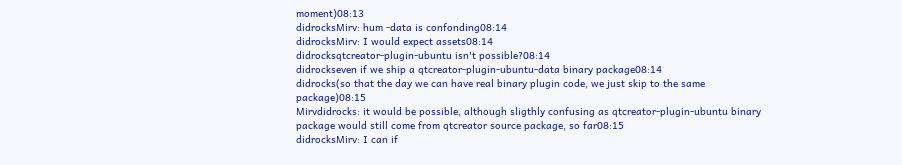moment)08:13
didrocksMirv: hum -data is confonding08:14
didrocksMirv: I would expect assets08:14
didrocksqtcreator-plugin-ubuntu isn't possible?08:14
didrockseven if we ship a qtcreator-plugin-ubuntu-data binary package08:14
didrocks(so that the day we can have real binary plugin code, we just skip to the same package)08:15
Mirvdidrocks: it would be possible, although sligthly confusing as qtcreator-plugin-ubuntu binary package would still come from qtcreator source package, so far08:15
didrocksMirv: I can if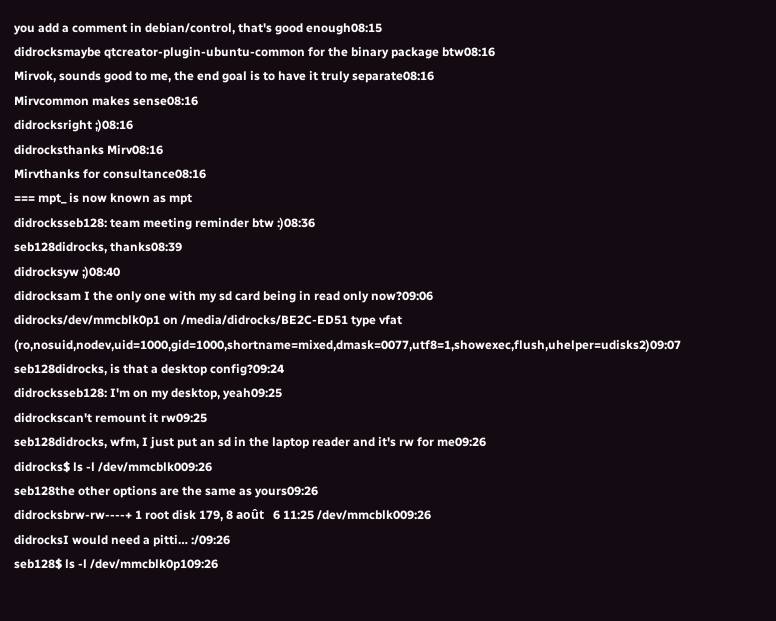you add a comment in debian/control, that's good enough08:15
didrocksmaybe qtcreator-plugin-ubuntu-common for the binary package btw08:16
Mirvok, sounds good to me, the end goal is to have it truly separate08:16
Mirvcommon makes sense08:16
didrocksright ;)08:16
didrocksthanks Mirv08:16
Mirvthanks for consultance08:16
=== mpt_ is now known as mpt
didrocksseb128: team meeting reminder btw :)08:36
seb128didrocks, thanks08:39
didrocksyw ;)08:40
didrocksam I the only one with my sd card being in read only now?09:06
didrocks/dev/mmcblk0p1 on /media/didrocks/BE2C-ED51 type vfat (ro,nosuid,nodev,uid=1000,gid=1000,shortname=mixed,dmask=0077,utf8=1,showexec,flush,uhelper=udisks2)09:07
seb128didrocks, is that a desktop config?09:24
didrocksseb128: I'm on my desktop, yeah09:25
didrockscan't remount it rw09:25
seb128didrocks, wfm, I just put an sd in the laptop reader and it's rw for me09:26
didrocks$ ls -l /dev/mmcblk009:26
seb128the other options are the same as yours09:26
didrocksbrw-rw----+ 1 root disk 179, 8 août   6 11:25 /dev/mmcblk009:26
didrocksI would need a pitti… :/09:26
seb128$ ls -l /dev/mmcblk0p109:26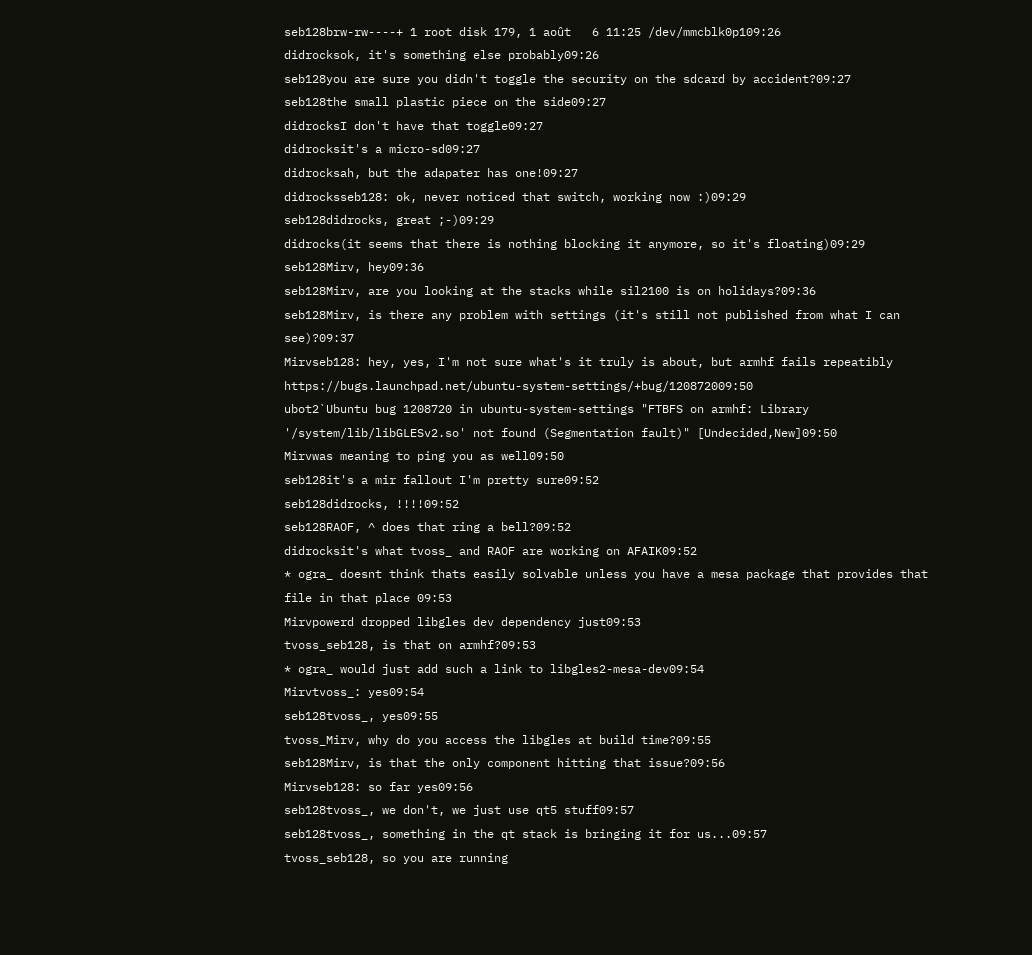seb128brw-rw----+ 1 root disk 179, 1 août   6 11:25 /dev/mmcblk0p109:26
didrocksok, it's something else probably09:26
seb128you are sure you didn't toggle the security on the sdcard by accident?09:27
seb128the small plastic piece on the side09:27
didrocksI don't have that toggle09:27
didrocksit's a micro-sd09:27
didrocksah, but the adapater has one!09:27
didrocksseb128: ok, never noticed that switch, working now :)09:29
seb128didrocks, great ;-)09:29
didrocks(it seems that there is nothing blocking it anymore, so it's floating)09:29
seb128Mirv, hey09:36
seb128Mirv, are you looking at the stacks while sil2100 is on holidays?09:36
seb128Mirv, is there any problem with settings (it's still not published from what I can see)?09:37
Mirvseb128: hey, yes, I'm not sure what's it truly is about, but armhf fails repeatibly https://bugs.launchpad.net/ubuntu-system-settings/+bug/120872009:50
ubot2`Ubuntu bug 1208720 in ubuntu-system-settings "FTBFS on armhf: Library '/system/lib/libGLESv2.so' not found (Segmentation fault)" [Undecided,New]09:50
Mirvwas meaning to ping you as well09:50
seb128it's a mir fallout I'm pretty sure09:52
seb128didrocks, !!!!09:52
seb128RAOF, ^ does that ring a bell?09:52
didrocksit's what tvoss_ and RAOF are working on AFAIK09:52
* ogra_ doesnt think thats easily solvable unless you have a mesa package that provides that file in that place 09:53
Mirvpowerd dropped libgles dev dependency just09:53
tvoss_seb128, is that on armhf?09:53
* ogra_ would just add such a link to libgles2-mesa-dev09:54
Mirvtvoss_: yes09:54
seb128tvoss_, yes09:55
tvoss_Mirv, why do you access the libgles at build time?09:55
seb128Mirv, is that the only component hitting that issue?09:56
Mirvseb128: so far yes09:56
seb128tvoss_, we don't, we just use qt5 stuff09:57
seb128tvoss_, something in the qt stack is bringing it for us...09:57
tvoss_seb128, so you are running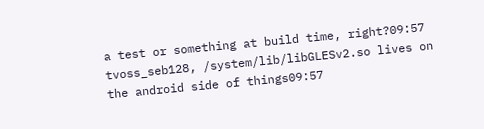a test or something at build time, right?09:57
tvoss_seb128, /system/lib/libGLESv2.so lives on the android side of things09:57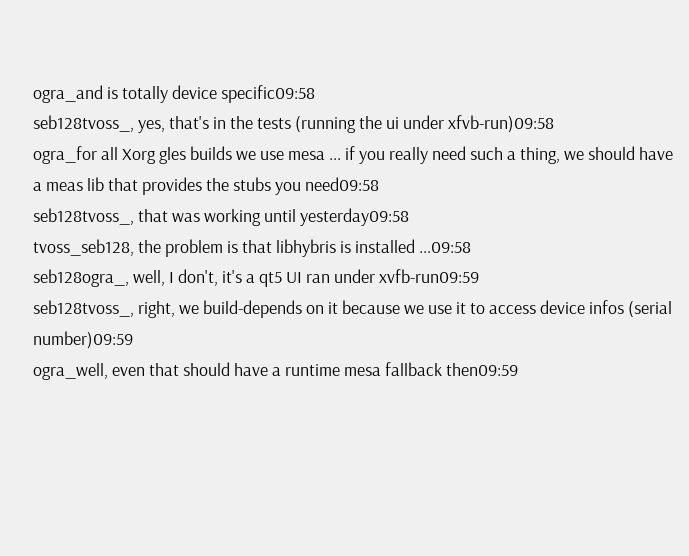ogra_and is totally device specific09:58
seb128tvoss_, yes, that's in the tests (running the ui under xfvb-run)09:58
ogra_for all Xorg gles builds we use mesa ... if you really need such a thing, we should have a meas lib that provides the stubs you need09:58
seb128tvoss_, that was working until yesterday09:58
tvoss_seb128, the problem is that libhybris is installed ...09:58
seb128ogra_, well, I don't, it's a qt5 UI ran under xvfb-run09:59
seb128tvoss_, right, we build-depends on it because we use it to access device infos (serial number)09:59
ogra_well, even that should have a runtime mesa fallback then09:59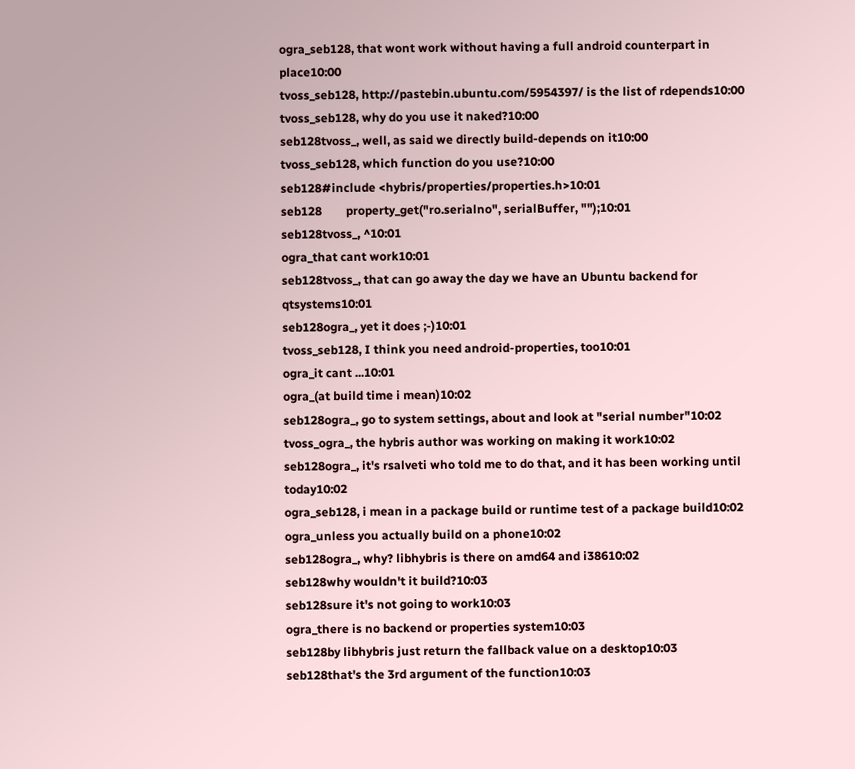ogra_seb128, that wont work without having a full android counterpart in place10:00
tvoss_seb128, http://pastebin.ubuntu.com/5954397/ is the list of rdepends10:00
tvoss_seb128, why do you use it naked?10:00
seb128tvoss_, well, as said we directly build-depends on it10:00
tvoss_seb128, which function do you use?10:00
seb128#include <hybris/properties/properties.h>10:01
seb128        property_get("ro.serialno", serialBuffer, "");10:01
seb128tvoss_, ^10:01
ogra_that cant work10:01
seb128tvoss_, that can go away the day we have an Ubuntu backend for qtsystems10:01
seb128ogra_, yet it does ;-)10:01
tvoss_seb128, I think you need android-properties, too10:01
ogra_it cant ...10:01
ogra_(at build time i mean)10:02
seb128ogra_, go to system settings, about and look at "serial number"10:02
tvoss_ogra_, the hybris author was working on making it work10:02
seb128ogra_, it's rsalveti who told me to do that, and it has been working until today10:02
ogra_seb128, i mean in a package build or runtime test of a package build10:02
ogra_unless you actually build on a phone10:02
seb128ogra_, why? libhybris is there on amd64 and i38610:02
seb128why wouldn't it build?10:03
seb128sure it's not going to work10:03
ogra_there is no backend or properties system10:03
seb128by libhybris just return the fallback value on a desktop10:03
seb128that's the 3rd argument of the function10:03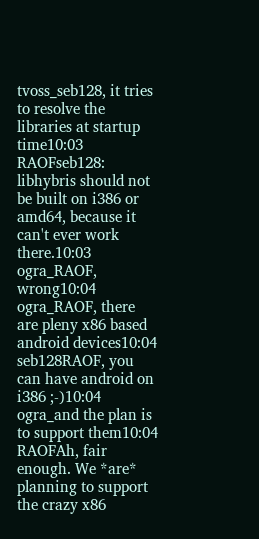tvoss_seb128, it tries to resolve the libraries at startup time10:03
RAOFseb128: libhybris should not be built on i386 or amd64, because it can't ever work there.10:03
ogra_RAOF, wrong10:04
ogra_RAOF, there are pleny x86 based android devices10:04
seb128RAOF, you can have android on i386 ;-)10:04
ogra_and the plan is to support them10:04
RAOFAh, fair enough. We *are* planning to support the crazy x86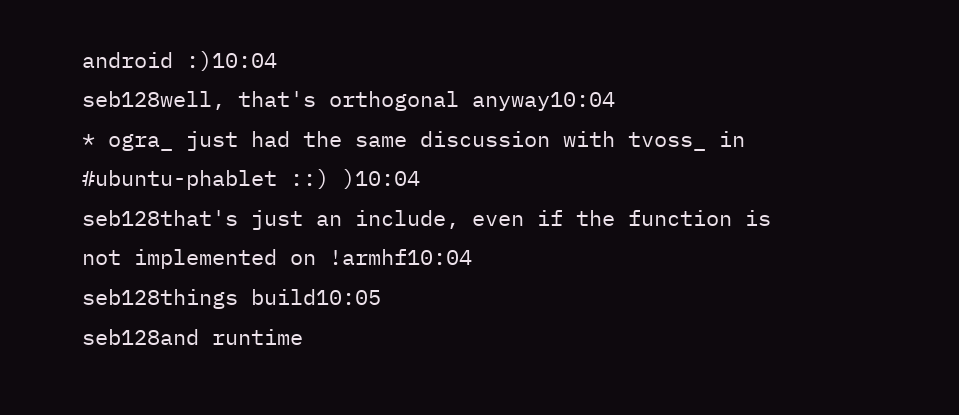android :)10:04
seb128well, that's orthogonal anyway10:04
* ogra_ just had the same discussion with tvoss_ in #ubuntu-phablet ::) )10:04
seb128that's just an include, even if the function is not implemented on !armhf10:04
seb128things build10:05
seb128and runtime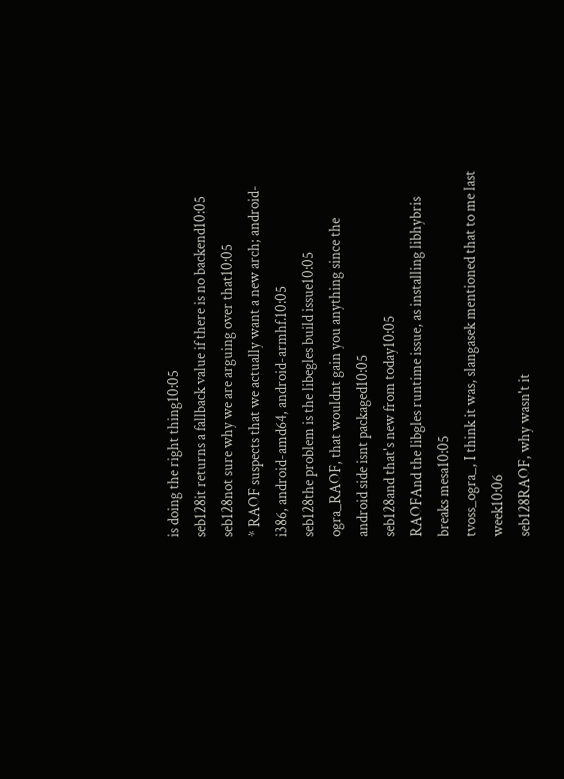is doing the right thing10:05
seb128it returns a fallback value if there is no backend10:05
seb128not sure why we are arguing over that10:05
* RAOF suspects that we actually want a new arch; android-i386, android-amd64, android-armhf.10:05
seb128the problem is the libegles build issue10:05
ogra_RAOF, that wouldnt gain you anything since the android side isnt packaged10:05
seb128and that's new from today10:05
RAOFAnd the libgles runtime issue, as installing libhybris breaks mesa10:05
tvoss_ogra_, I think it was, slangasek mentioned that to me last week10:06
seb128RAOF, why wasn't it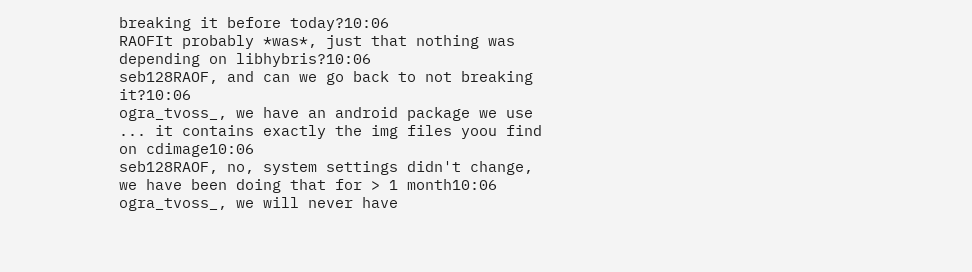breaking it before today?10:06
RAOFIt probably *was*, just that nothing was depending on libhybris?10:06
seb128RAOF, and can we go back to not breaking it?10:06
ogra_tvoss_, we have an android package we use ... it contains exactly the img files yoou find on cdimage10:06
seb128RAOF, no, system settings didn't change, we have been doing that for > 1 month10:06
ogra_tvoss_, we will never have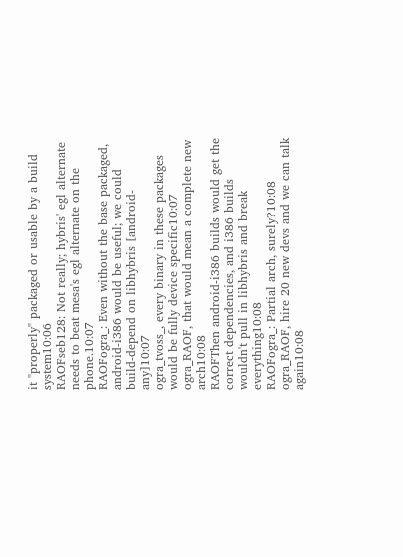it "properly" packaged or usable by a build system10:06
RAOFseb128: Not really; hybris' egl alternate needs to beat mesa's egl alternate on the phone.10:07
RAOFogra_: Even without the base packaged, android-i386 would be useful; we could build-depend on libhybris [android-any]10:07
ogra_tvoss_, every binary in these packages would be fully device specific10:07
ogra_RAOF, that would mean a complete new arch10:08
RAOFThen android-i386 builds would get the correct dependencies, and i386 builds wouldn't pull in libhybris and break everything10:08
RAOFogra_: Partial arch, surely?10:08
ogra_RAOF, hire 20 new devs and we can talk again10:08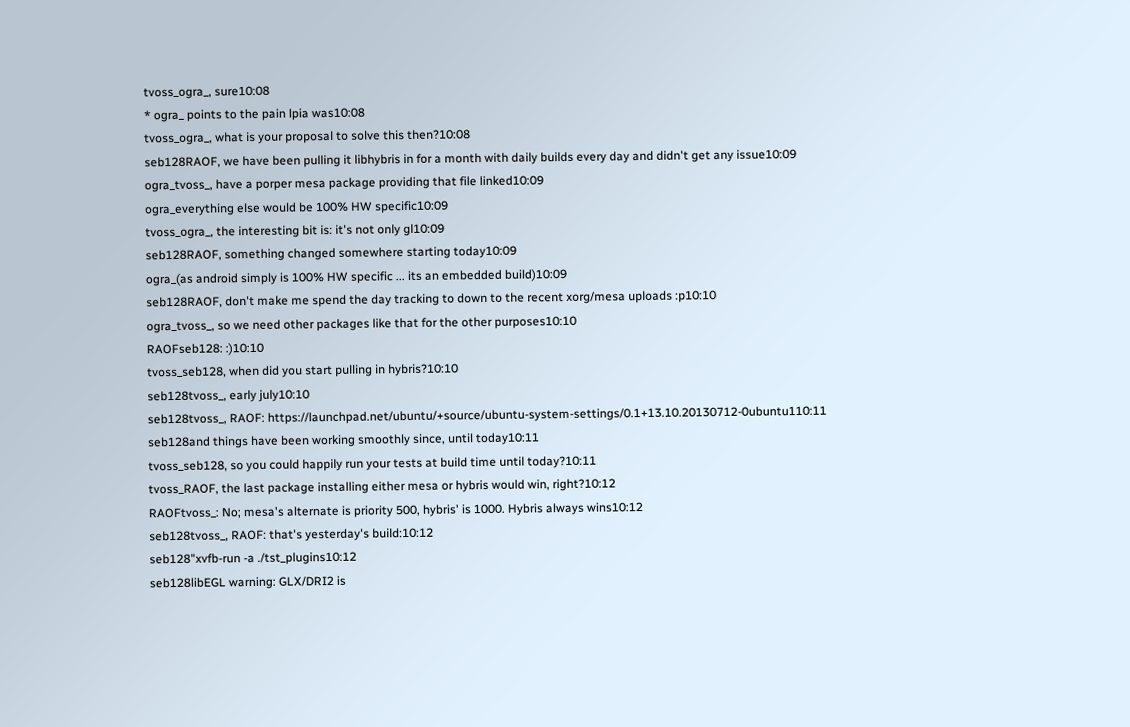tvoss_ogra_, sure10:08
* ogra_ points to the pain lpia was10:08
tvoss_ogra_, what is your proposal to solve this then?10:08
seb128RAOF, we have been pulling it libhybris in for a month with daily builds every day and didn't get any issue10:09
ogra_tvoss_, have a porper mesa package providing that file linked10:09
ogra_everything else would be 100% HW specific10:09
tvoss_ogra_, the interesting bit is: it's not only gl10:09
seb128RAOF, something changed somewhere starting today10:09
ogra_(as android simply is 100% HW specific ... its an embedded build)10:09
seb128RAOF, don't make me spend the day tracking to down to the recent xorg/mesa uploads :p10:10
ogra_tvoss_, so we need other packages like that for the other purposes10:10
RAOFseb128: :)10:10
tvoss_seb128, when did you start pulling in hybris?10:10
seb128tvoss_, early july10:10
seb128tvoss_, RAOF: https://launchpad.net/ubuntu/+source/ubuntu-system-settings/0.1+13.10.20130712-0ubuntu110:11
seb128and things have been working smoothly since, until today10:11
tvoss_seb128, so you could happily run your tests at build time until today?10:11
tvoss_RAOF, the last package installing either mesa or hybris would win, right?10:12
RAOFtvoss_: No; mesa's alternate is priority 500, hybris' is 1000. Hybris always wins10:12
seb128tvoss_, RAOF: that's yesterday's build:10:12
seb128"xvfb-run -a ./tst_plugins10:12
seb128libEGL warning: GLX/DRI2 is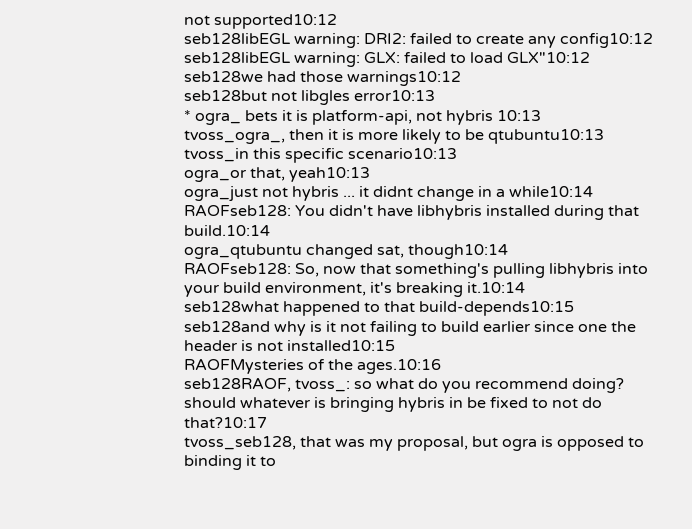not supported10:12
seb128libEGL warning: DRI2: failed to create any config10:12
seb128libEGL warning: GLX: failed to load GLX"10:12
seb128we had those warnings10:12
seb128but not libgles error10:13
* ogra_ bets it is platform-api, not hybris 10:13
tvoss_ogra_, then it is more likely to be qtubuntu10:13
tvoss_in this specific scenario10:13
ogra_or that, yeah10:13
ogra_just not hybris ... it didnt change in a while10:14
RAOFseb128: You didn't have libhybris installed during that build.10:14
ogra_qtubuntu changed sat, though10:14
RAOFseb128: So, now that something's pulling libhybris into your build environment, it's breaking it.10:14
seb128what happened to that build-depends10:15
seb128and why is it not failing to build earlier since one the header is not installed10:15
RAOFMysteries of the ages.10:16
seb128RAOF, tvoss_: so what do you recommend doing? should whatever is bringing hybris in be fixed to not do that?10:17
tvoss_seb128, that was my proposal, but ogra is opposed to binding it to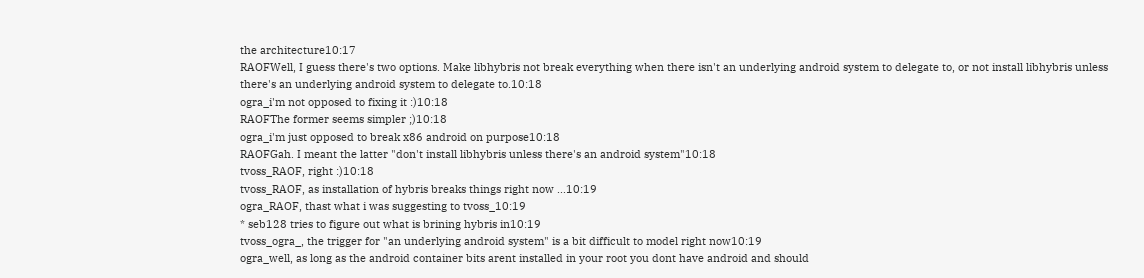the architecture10:17
RAOFWell, I guess there's two options. Make libhybris not break everything when there isn't an underlying android system to delegate to, or not install libhybris unless there's an underlying android system to delegate to.10:18
ogra_i'm not opposed to fixing it :)10:18
RAOFThe former seems simpler ;)10:18
ogra_i'm just opposed to break x86 android on purpose10:18
RAOFGah. I meant the latter "don't install libhybris unless there's an android system"10:18
tvoss_RAOF, right :)10:18
tvoss_RAOF, as installation of hybris breaks things right now ...10:19
ogra_RAOF, thast what i was suggesting to tvoss_10:19
* seb128 tries to figure out what is brining hybris in10:19
tvoss_ogra_, the trigger for "an underlying android system" is a bit difficult to model right now10:19
ogra_well, as long as the android container bits arent installed in your root you dont have android and should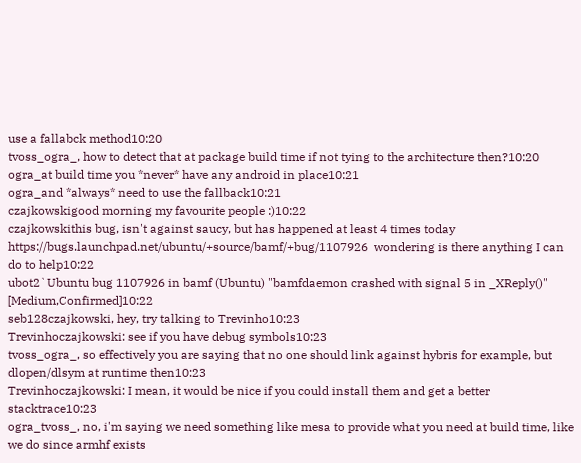use a fallabck method10:20
tvoss_ogra_, how to detect that at package build time if not tying to the architecture then?10:20
ogra_at build time you *never* have any android in place10:21
ogra_and *always* need to use the fallback10:21
czajkowskigood morning my favourite people :)10:22
czajkowskithis bug, isn't against saucy, but has happened at least 4 times today https://bugs.launchpad.net/ubuntu/+source/bamf/+bug/1107926  wondering is there anything I can do to help10:22
ubot2`Ubuntu bug 1107926 in bamf (Ubuntu) "bamfdaemon crashed with signal 5 in _XReply()" [Medium,Confirmed]10:22
seb128czajkowski, hey, try talking to Trevinho10:23
Trevinhoczajkowski: see if you have debug symbols10:23
tvoss_ogra_, so effectively you are saying that no one should link against hybris for example, but dlopen/dlsym at runtime then10:23
Trevinhoczajkowski: I mean, it would be nice if you could install them and get a better stacktrace10:23
ogra_tvoss_, no, i'm saying we need something like mesa to provide what you need at build time, like we do since armhf exists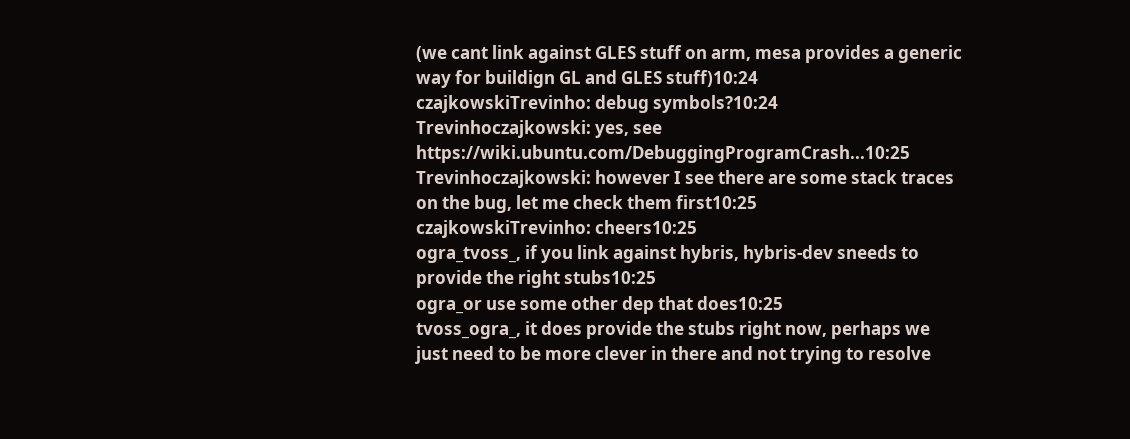(we cant link against GLES stuff on arm, mesa provides a generic way for buildign GL and GLES stuff)10:24
czajkowskiTrevinho: debug symbols?10:24
Trevinhoczajkowski: yes, see https://wiki.ubuntu.com/DebuggingProgramCrash...10:25
Trevinhoczajkowski: however I see there are some stack traces on the bug, let me check them first10:25
czajkowskiTrevinho: cheers10:25
ogra_tvoss_, if you link against hybris, hybris-dev sneeds to provide the right stubs10:25
ogra_or use some other dep that does10:25
tvoss_ogra_, it does provide the stubs right now, perhaps we just need to be more clever in there and not trying to resolve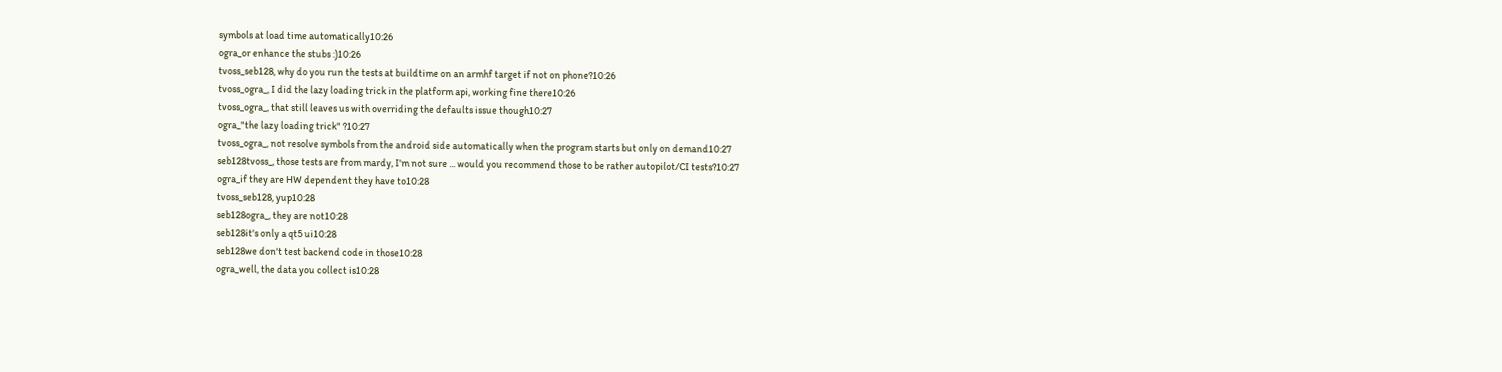symbols at load time automatically10:26
ogra_or enhance the stubs :)10:26
tvoss_seb128, why do you run the tests at buildtime on an armhf target if not on phone?10:26
tvoss_ogra_, I did the lazy loading trick in the platform api, working fine there10:26
tvoss_ogra_, that still leaves us with overriding the defaults issue though10:27
ogra_"the lazy loading trick" ?10:27
tvoss_ogra_, not resolve symbols from the android side automatically when the program starts but only on demand10:27
seb128tvoss_, those tests are from mardy, I'm not sure ... would you recommend those to be rather autopilot/CI tests?10:27
ogra_if they are HW dependent they have to10:28
tvoss_seb128, yup10:28
seb128ogra_, they are not10:28
seb128it's only a qt5 ui10:28
seb128we don't test backend code in those10:28
ogra_well, the data you collect is10:28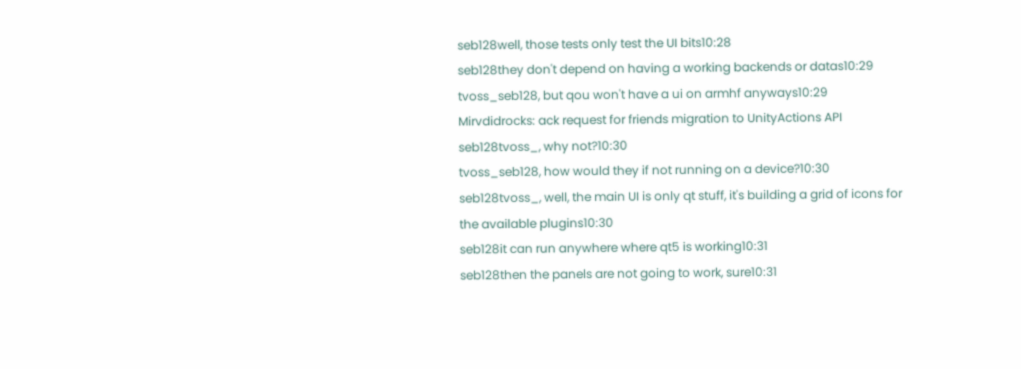seb128well, those tests only test the UI bits10:28
seb128they don't depend on having a working backends or datas10:29
tvoss_seb128, but qou won't have a ui on armhf anyways10:29
Mirvdidrocks: ack request for friends migration to UnityActions API
seb128tvoss_, why not?10:30
tvoss_seb128, how would they if not running on a device?10:30
seb128tvoss_, well, the main UI is only qt stuff, it's building a grid of icons for the available plugins10:30
seb128it can run anywhere where qt5 is working10:31
seb128then the panels are not going to work, sure10:31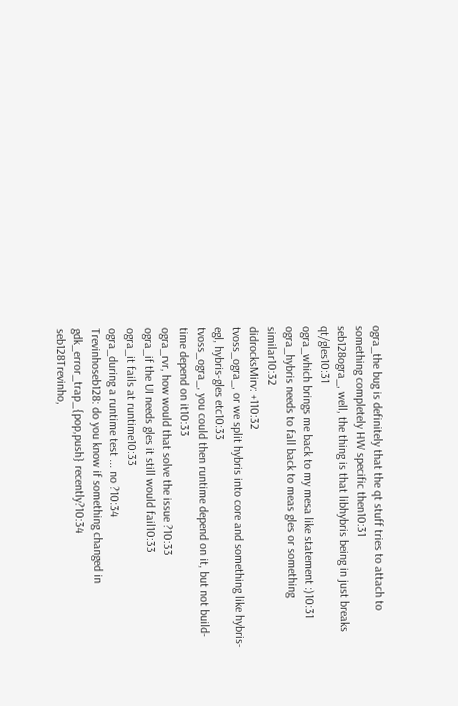ogra_the bug is definitely that the qt stuff tries to attach to something completely HW specific then10:31
seb128ogra_, well, the thing is that libhybris being in just breaks qt/gles10:31
ogra_which brings me back to my mesa like statement :)10:31
ogra_hybris needs to fall back to meas gles or something similar10:32
didrocksMirv: +110:32
tvoss_ogra_, or we split hybris into core and something like hybris-egl, hybris-gles etc10:33
tvoss_ogra_, you could then runtime depend on it, but not build-time depend on it10:33
ogra_rvr, how would that solve the issue ?10:33
ogra_if the UI needs gles it still would fail10:33
ogra_it fails at runtime10:33
ogra_during a runtime test ... no ?10:34
Trevinhoseb128: do you know if something changed in gdk_error_trap_{pop,push} recently?10:34
seb128Trevinho,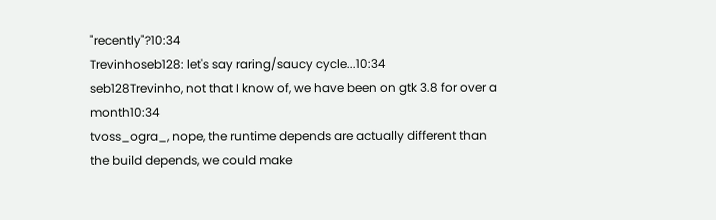"recently"?10:34
Trevinhoseb128: let's say raring/saucy cycle...10:34
seb128Trevinho, not that I know of, we have been on gtk 3.8 for over a month10:34
tvoss_ogra_, nope, the runtime depends are actually different than the build depends, we could make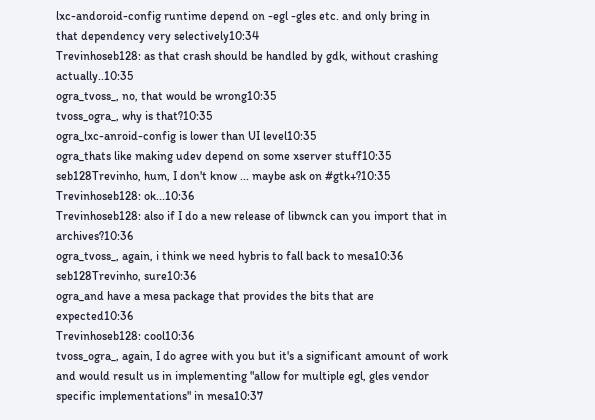lxc-andoroid-config runtime depend on -egl -gles etc. and only bring in that dependency very selectively10:34
Trevinhoseb128: as that crash should be handled by gdk, without crashing actually..10:35
ogra_tvoss_, no, that would be wrong10:35
tvoss_ogra_, why is that?10:35
ogra_lxc-anroid-config is lower than UI level10:35
ogra_thats like making udev depend on some xserver stuff10:35
seb128Trevinho, hum, I don't know ... maybe ask on #gtk+?10:35
Trevinhoseb128: ok...10:36
Trevinhoseb128: also if I do a new release of libwnck can you import that in archives?10:36
ogra_tvoss_, again, i think we need hybris to fall back to mesa10:36
seb128Trevinho, sure10:36
ogra_and have a mesa package that provides the bits that are expected10:36
Trevinhoseb128: cool10:36
tvoss_ogra_, again, I do agree with you but it's a significant amount of work and would result us in implementing "allow for multiple egl, gles vendor specific implementations" in mesa10:37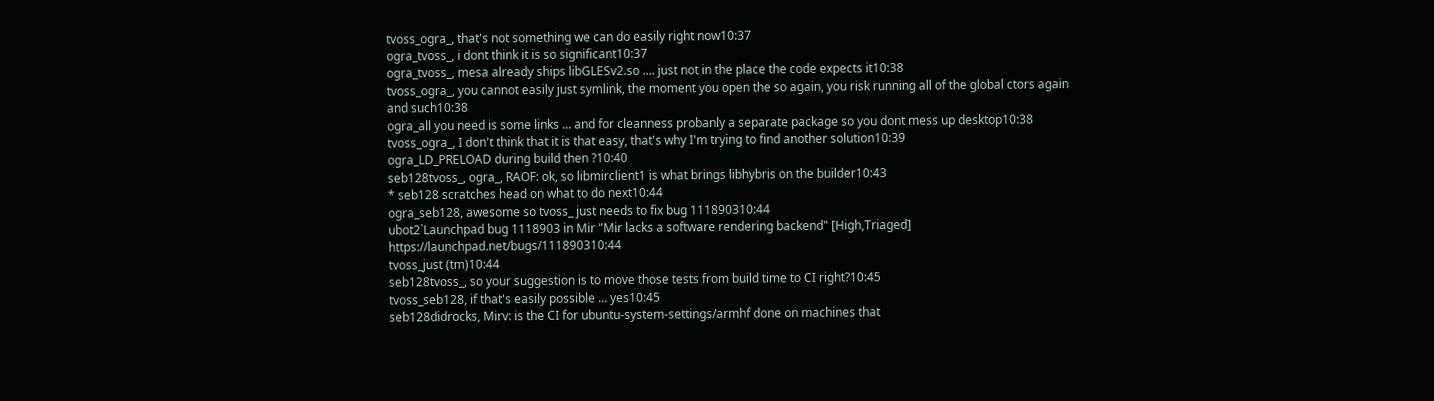tvoss_ogra_, that's not something we can do easily right now10:37
ogra_tvoss_, i dont think it is so significant10:37
ogra_tvoss_, mesa already ships libGLESv2.so .... just not in the place the code expects it10:38
tvoss_ogra_, you cannot easily just symlink, the moment you open the so again, you risk running all of the global ctors again and such10:38
ogra_all you need is some links ... and for cleanness probanly a separate package so you dont mess up desktop10:38
tvoss_ogra_, I don't think that it is that easy, that's why I'm trying to find another solution10:39
ogra_LD_PRELOAD during build then ?10:40
seb128tvoss_, ogra_, RAOF: ok, so libmirclient1 is what brings libhybris on the builder10:43
* seb128 scratches head on what to do next10:44
ogra_seb128, awesome so tvoss_ just needs to fix bug 111890310:44
ubot2`Launchpad bug 1118903 in Mir "Mir lacks a software rendering backend" [High,Triaged] https://launchpad.net/bugs/111890310:44
tvoss_just (tm)10:44
seb128tvoss_, so your suggestion is to move those tests from build time to CI right?10:45
tvoss_seb128, if that's easily possible ... yes10:45
seb128didrocks, Mirv: is the CI for ubuntu-system-settings/armhf done on machines that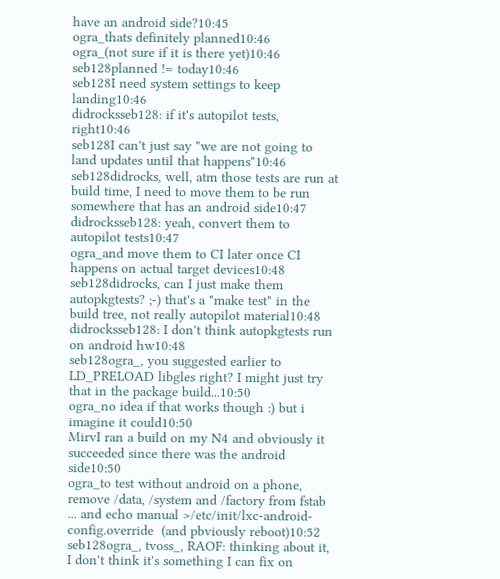have an android side?10:45
ogra_thats definitely planned10:46
ogra_(not sure if it is there yet)10:46
seb128planned != today10:46
seb128I need system settings to keep landing10:46
didrocksseb128: if it's autopilot tests, right10:46
seb128I can't just say "we are not going to land updates until that happens"10:46
seb128didrocks, well, atm those tests are run at build time, I need to move them to be run somewhere that has an android side10:47
didrocksseb128: yeah, convert them to autopilot tests10:47
ogra_and move them to CI later once CI happens on actual target devices10:48
seb128didrocks, can I just make them autopkgtests? ;-) that's a "make test" in the build tree, not really autopilot material10:48
didrocksseb128: I don't think autopkgtests run on android hw10:48
seb128ogra_, you suggested earlier to LD_PRELOAD libgles right? I might just try that in the package build...10:50
ogra_no idea if that works though :) but i imagine it could10:50
MirvI ran a build on my N4 and obviously it succeeded since there was the android side10:50
ogra_to test without android on a phone, remove /data, /system and /factory from fstab ... and echo manual >/etc/init/lxc-android-config.override  (and pbviously reboot)10:52
seb128ogra_, tvoss_, RAOF: thinking about it, I don't think it's something I can fix on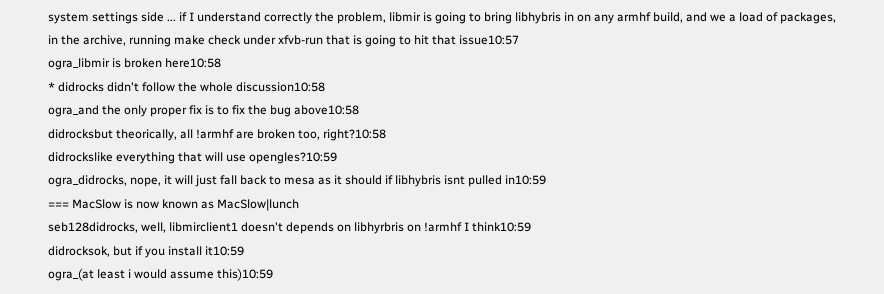system settings side ... if I understand correctly the problem, libmir is going to bring libhybris in on any armhf build, and we a load of packages, in the archive, running make check under xfvb-run that is going to hit that issue10:57
ogra_libmir is broken here10:58
* didrocks didn't follow the whole discussion10:58
ogra_and the only proper fix is to fix the bug above10:58
didrocksbut theorically, all !armhf are broken too, right?10:58
didrockslike everything that will use opengles?10:59
ogra_didrocks, nope, it will just fall back to mesa as it should if libhybris isnt pulled in10:59
=== MacSlow is now known as MacSlow|lunch
seb128didrocks, well, libmirclient1 doesn't depends on libhyrbris on !armhf I think10:59
didrocksok, but if you install it10:59
ogra_(at least i would assume this)10:59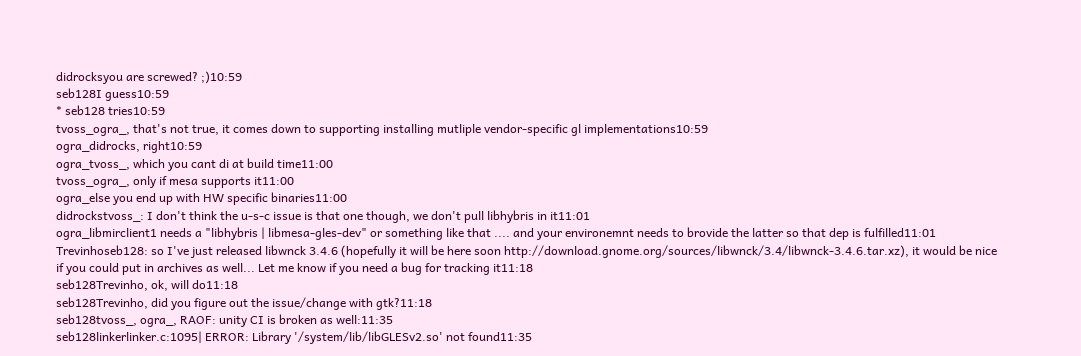didrocksyou are screwed? ;)10:59
seb128I guess10:59
* seb128 tries10:59
tvoss_ogra_, that's not true, it comes down to supporting installing mutliple vendor-specific gl implementations10:59
ogra_didrocks, right10:59
ogra_tvoss_, which you cant di at build time11:00
tvoss_ogra_, only if mesa supports it11:00
ogra_else you end up with HW specific binaries11:00
didrockstvoss_: I don't think the u-s-c issue is that one though, we don't pull libhybris in it11:01
ogra_libmirclient1 needs a "libhybris | libmesa-gles-dev" or something like that .... and your environemnt needs to brovide the latter so that dep is fulfilled11:01
Trevinhoseb128: so I've just released libwnck 3.4.6 (hopefully it will be here soon http://download.gnome.org/sources/libwnck/3.4/libwnck-3.4.6.tar.xz), it would be nice if you could put in archives as well... Let me know if you need a bug for tracking it11:18
seb128Trevinho, ok, will do11:18
seb128Trevinho, did you figure out the issue/change with gtk?11:18
seb128tvoss_, ogra_, RAOF: unity CI is broken as well:11:35
seb128linkerlinker.c:1095| ERROR: Library '/system/lib/libGLESv2.so' not found11:35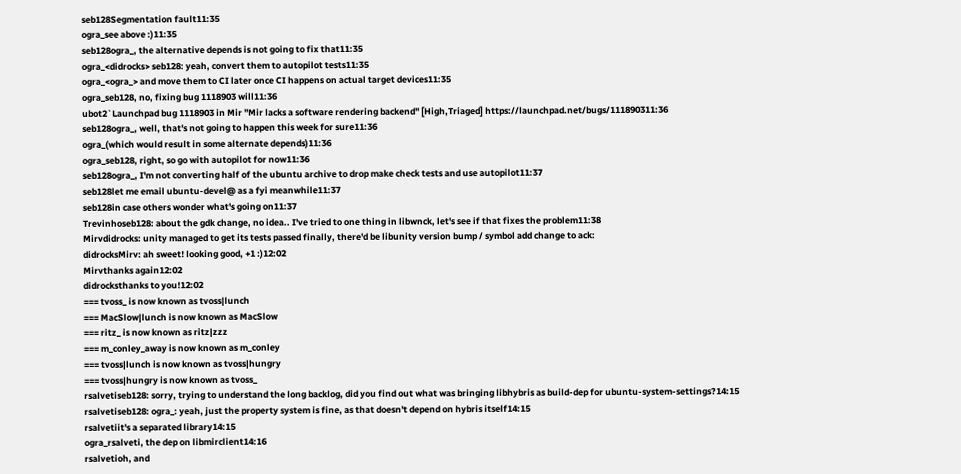seb128Segmentation fault11:35
ogra_see above :)11:35
seb128ogra_, the alternative depends is not going to fix that11:35
ogra_<didrocks> seb128: yeah, convert them to autopilot tests11:35
ogra_<ogra_> and move them to CI later once CI happens on actual target devices11:35
ogra_seb128, no, fixing bug 1118903 will11:36
ubot2`Launchpad bug 1118903 in Mir "Mir lacks a software rendering backend" [High,Triaged] https://launchpad.net/bugs/111890311:36
seb128ogra_, well, that's not going to happen this week for sure11:36
ogra_(which would result in some alternate depends)11:36
ogra_seb128, right, so go with autopilot for now11:36
seb128ogra_, I'm not converting half of the ubuntu archive to drop make check tests and use autopilot11:37
seb128let me email ubuntu-devel@ as a fyi meanwhile11:37
seb128in case others wonder what's going on11:37
Trevinhoseb128: about the gdk change, no idea.. I've tried to one thing in libwnck, let's see if that fixes the problem11:38
Mirvdidrocks: unity managed to get its tests passed finally, there'd be libunity version bump / symbol add change to ack:
didrocksMirv: ah sweet! looking good, +1 :)12:02
Mirvthanks again12:02
didrocksthanks to you!12:02
=== tvoss_ is now known as tvoss|lunch
=== MacSlow|lunch is now known as MacSlow
=== ritz_ is now known as ritz|zzz
=== m_conley_away is now known as m_conley
=== tvoss|lunch is now known as tvoss|hungry
=== tvoss|hungry is now known as tvoss_
rsalvetiseb128: sorry, trying to understand the long backlog, did you find out what was bringing libhybris as build-dep for ubuntu-system-settings?14:15
rsalvetiseb128: ogra_: yeah, just the property system is fine, as that doesn't depend on hybris itself14:15
rsalvetiit's a separated library14:15
ogra_rsalveti, the dep on libmirclient14:16
rsalvetioh, and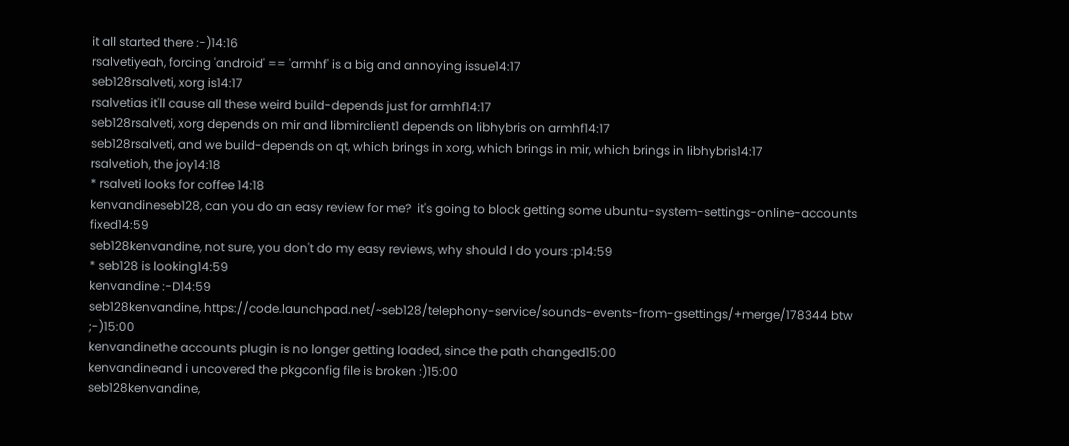it all started there :-)14:16
rsalvetiyeah, forcing 'android' == 'armhf' is a big and annoying issue14:17
seb128rsalveti, xorg is14:17
rsalvetias it'll cause all these weird build-depends just for armhf14:17
seb128rsalveti, xorg depends on mir and libmirclient1 depends on libhybris on armhf14:17
seb128rsalveti, and we build-depends on qt, which brings in xorg, which brings in mir, which brings in libhybris14:17
rsalvetioh, the joy14:18
* rsalveti looks for coffee 14:18
kenvandineseb128, can you do an easy review for me?  it's going to block getting some ubuntu-system-settings-online-accounts fixed14:59
seb128kenvandine, not sure, you don't do my easy reviews, why should I do yours :p14:59
* seb128 is looking14:59
kenvandine :-D14:59
seb128kenvandine, https://code.launchpad.net/~seb128/telephony-service/sounds-events-from-gsettings/+merge/178344 btw ;-)15:00
kenvandinethe accounts plugin is no longer getting loaded, since the path changed15:00
kenvandineand i uncovered the pkgconfig file is broken :)15:00
seb128kenvandine,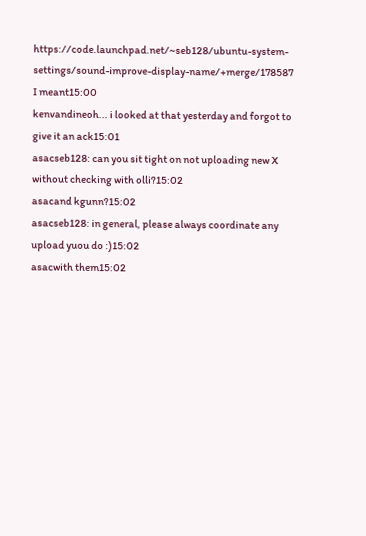https://code.launchpad.net/~seb128/ubuntu-system-settings/sound-improve-display-name/+merge/178587 I meant15:00
kenvandineoh... i looked at that yesterday and forgot to give it an ack15:01
asacseb128: can you sit tight on not uploading new X without checking with olli?15:02
asacand kgunn?15:02
asacseb128: in general, please always coordinate any upload yuou do :)15:02
asacwith them15:02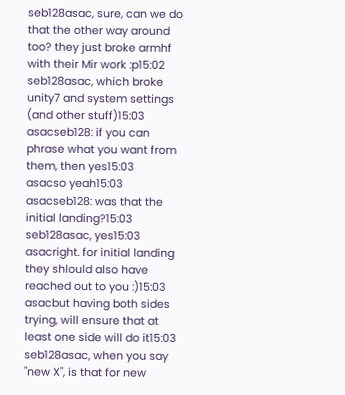seb128asac, sure, can we do that the other way around too? they just broke armhf with their Mir work :p15:02
seb128asac, which broke unity7 and system settings (and other stuff)15:03
asacseb128: if you can phrase what you want from them, then yes15:03
asacso yeah15:03
asacseb128: was that the initial landing?15:03
seb128asac, yes15:03
asacright. for initial landing they shlould also have reached out to you :)15:03
asacbut having both sides trying, will ensure that at least one side will do it15:03
seb128asac, when you say "new X", is that for new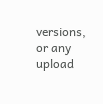versions, or any upload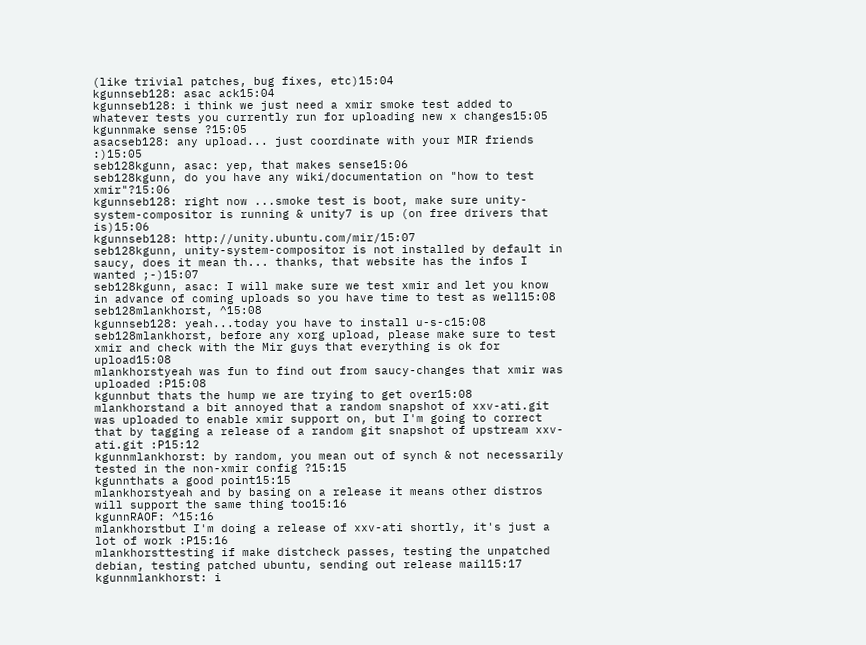(like trivial patches, bug fixes, etc)15:04
kgunnseb128: asac ack15:04
kgunnseb128: i think we just need a xmir smoke test added to whatever tests you currently run for uploading new x changes15:05
kgunnmake sense ?15:05
asacseb128: any upload... just coordinate with your MIR friends :)15:05
seb128kgunn, asac: yep, that makes sense15:06
seb128kgunn, do you have any wiki/documentation on "how to test xmir"?15:06
kgunnseb128: right now ...smoke test is boot, make sure unity-system-compositor is running & unity7 is up (on free drivers that is)15:06
kgunnseb128: http://unity.ubuntu.com/mir/15:07
seb128kgunn, unity-system-compositor is not installed by default in saucy, does it mean th... thanks, that website has the infos I wanted ;-)15:07
seb128kgunn, asac: I will make sure we test xmir and let you know in advance of coming uploads so you have time to test as well15:08
seb128mlankhorst, ^15:08
kgunnseb128: yeah...today you have to install u-s-c15:08
seb128mlankhorst, before any xorg upload, please make sure to test xmir and check with the Mir guys that everything is ok for upload15:08
mlankhorstyeah was fun to find out from saucy-changes that xmir was uploaded :P15:08
kgunnbut thats the hump we are trying to get over15:08
mlankhorstand a bit annoyed that a random snapshot of xxv-ati.git was uploaded to enable xmir support on, but I'm going to correct that by tagging a release of a random git snapshot of upstream xxv-ati.git :P15:12
kgunnmlankhorst: by random, you mean out of synch & not necessarily tested in the non-xmir config ?15:15
kgunnthats a good point15:15
mlankhorstyeah and by basing on a release it means other distros will support the same thing too15:16
kgunnRAOF: ^15:16
mlankhorstbut I'm doing a release of xxv-ati shortly, it's just a lot of work :P15:16
mlankhorsttesting if make distcheck passes, testing the unpatched debian, testing patched ubuntu, sending out release mail15:17
kgunnmlankhorst: i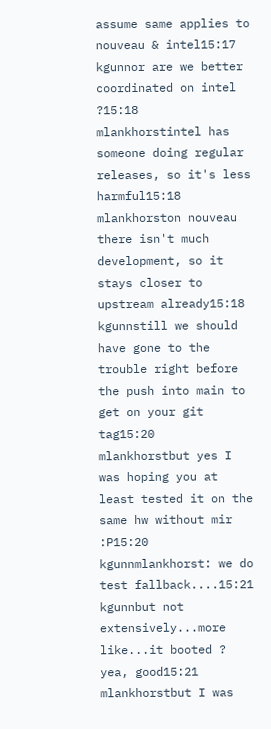assume same applies to nouveau & intel15:17
kgunnor are we better coordinated on intel ?15:18
mlankhorstintel has someone doing regular releases, so it's less harmful15:18
mlankhorston nouveau there isn't much development, so it stays closer to upstream already15:18
kgunnstill we should have gone to the trouble right before the push into main to get on your git tag15:20
mlankhorstbut yes I was hoping you at least tested it on the same hw without mir :P15:20
kgunnmlankhorst: we do test fallback....15:21
kgunnbut not extensively...more like...it booted ? yea, good15:21
mlankhorstbut I was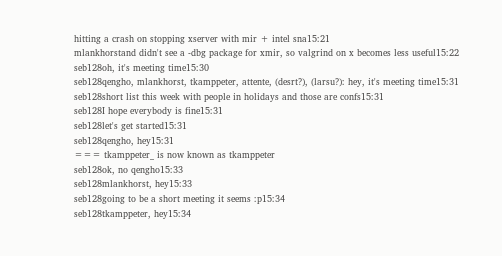hitting a crash on stopping xserver with mir + intel sna15:21
mlankhorstand didn't see a -dbg package for xmir, so valgrind on x becomes less useful15:22
seb128oh, it's meeting time15:30
seb128qengho, mlankhorst, tkamppeter, attente, (desrt?), (larsu?): hey, it's meeting time15:31
seb128short list this week with people in holidays and those are confs15:31
seb128I hope everybody is fine15:31
seb128let's get started15:31
seb128qengho, hey15:31
=== tkamppeter_ is now known as tkamppeter
seb128ok, no qengho15:33
seb128mlankhorst, hey15:33
seb128going to be a short meeting it seems :p15:34
seb128tkamppeter, hey15:34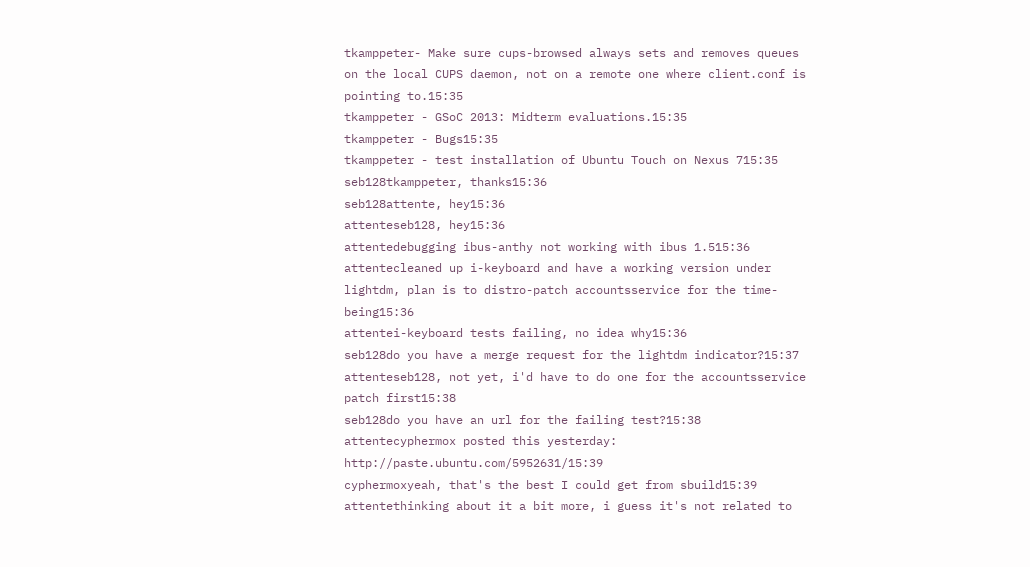tkamppeter- Make sure cups-browsed always sets and removes queues on the local CUPS daemon, not on a remote one where client.conf is pointing to.15:35
tkamppeter - GSoC 2013: Midterm evaluations.15:35
tkamppeter - Bugs15:35
tkamppeter - test installation of Ubuntu Touch on Nexus 715:35
seb128tkamppeter, thanks15:36
seb128attente, hey15:36
attenteseb128, hey15:36
attentedebugging ibus-anthy not working with ibus 1.515:36
attentecleaned up i-keyboard and have a working version under lightdm, plan is to distro-patch accountsservice for the time-being15:36
attentei-keyboard tests failing, no idea why15:36
seb128do you have a merge request for the lightdm indicator?15:37
attenteseb128, not yet, i'd have to do one for the accountsservice patch first15:38
seb128do you have an url for the failing test?15:38
attentecyphermox posted this yesterday: http://paste.ubuntu.com/5952631/15:39
cyphermoxyeah, that's the best I could get from sbuild15:39
attentethinking about it a bit more, i guess it's not related to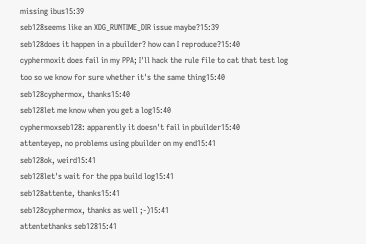missing ibus15:39
seb128seems like an XDG_RUNTIME_DIR issue maybe?15:39
seb128does it happen in a pbuilder? how can I reproduce?15:40
cyphermoxit does fail in my PPA; I'll hack the rule file to cat that test log too so we know for sure whether it's the same thing15:40
seb128cyphermox, thanks15:40
seb128let me know when you get a log15:40
cyphermoxseb128: apparently it doesn't fail in pbuilder15:40
attenteyep, no problems using pbuilder on my end15:41
seb128ok, weird15:41
seb128let's wait for the ppa build log15:41
seb128attente, thanks15:41
seb128cyphermox, thanks as well ;-)15:41
attentethanks seb12815:41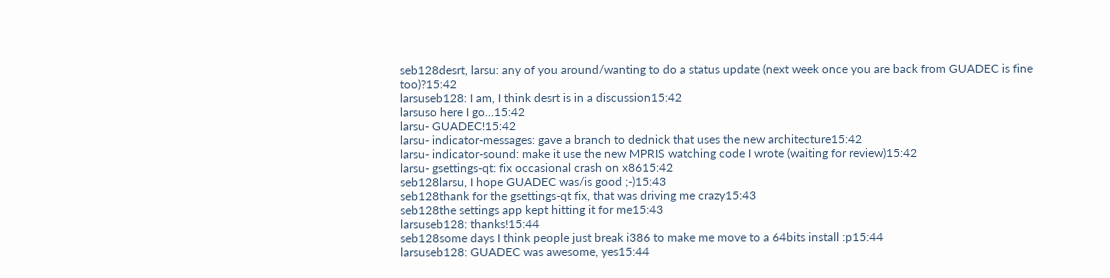seb128desrt, larsu: any of you around/wanting to do a status update (next week once you are back from GUADEC is fine too)?15:42
larsuseb128: I am, I think desrt is in a discussion15:42
larsuso here I go...15:42
larsu- GUADEC!15:42
larsu- indicator-messages: gave a branch to dednick that uses the new architecture15:42
larsu- indicator-sound: make it use the new MPRIS watching code I wrote (waiting for review)15:42
larsu- gsettings-qt: fix occasional crash on x8615:42
seb128larsu, I hope GUADEC was/is good ;-)15:43
seb128thank for the gsettings-qt fix, that was driving me crazy15:43
seb128the settings app kept hitting it for me15:43
larsuseb128: thanks!15:44
seb128some days I think people just break i386 to make me move to a 64bits install :p15:44
larsuseb128: GUADEC was awesome, yes15:44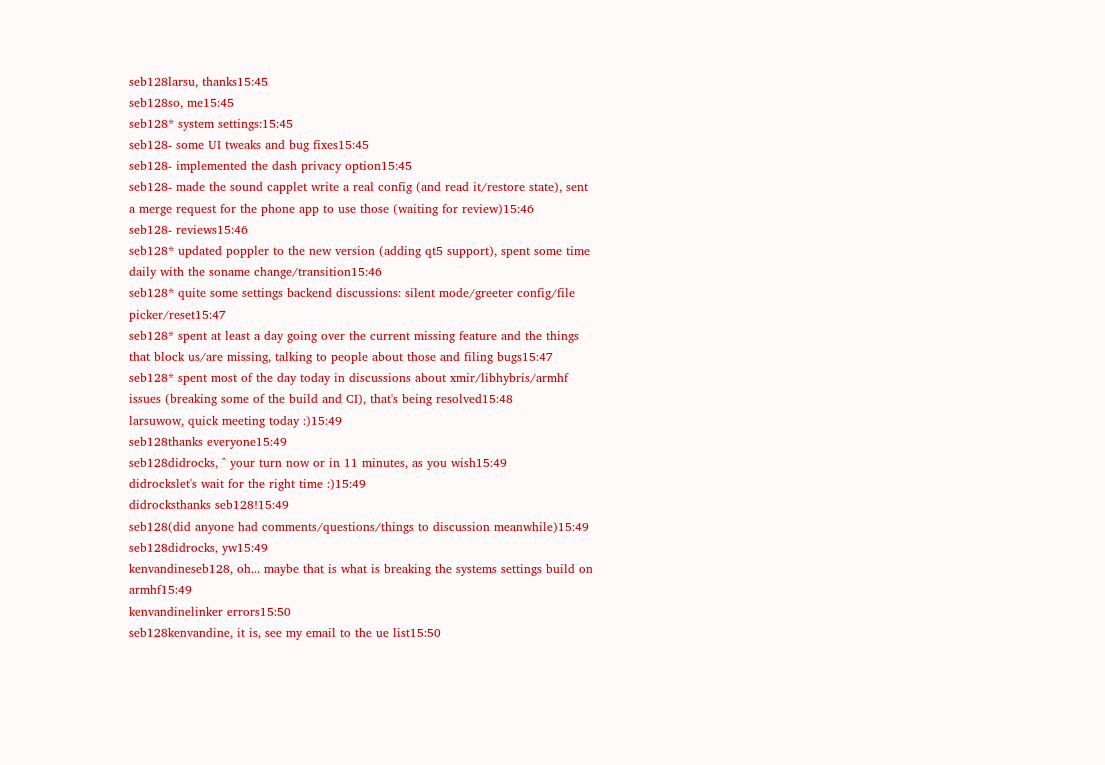seb128larsu, thanks15:45
seb128so, me15:45
seb128* system settings:15:45
seb128- some UI tweaks and bug fixes15:45
seb128- implemented the dash privacy option15:45
seb128- made the sound capplet write a real config (and read it/restore state), sent a merge request for the phone app to use those (waiting for review)15:46
seb128- reviews15:46
seb128* updated poppler to the new version (adding qt5 support), spent some time daily with the soname change/transition15:46
seb128* quite some settings backend discussions: silent mode/greeter config/file picker/reset15:47
seb128* spent at least a day going over the current missing feature and the things that block us/are missing, talking to people about those and filing bugs15:47
seb128* spent most of the day today in discussions about xmir/libhybris/armhf issues (breaking some of the build and CI), that's being resolved15:48
larsuwow, quick meeting today :)15:49
seb128thanks everyone15:49
seb128didrocks, ^ your turn now or in 11 minutes, as you wish15:49
didrockslet's wait for the right time :)15:49
didrocksthanks seb128!15:49
seb128(did anyone had comments/questions/things to discussion meanwhile)15:49
seb128didrocks, yw15:49
kenvandineseb128, oh... maybe that is what is breaking the systems settings build on armhf15:49
kenvandinelinker errors15:50
seb128kenvandine, it is, see my email to the ue list15:50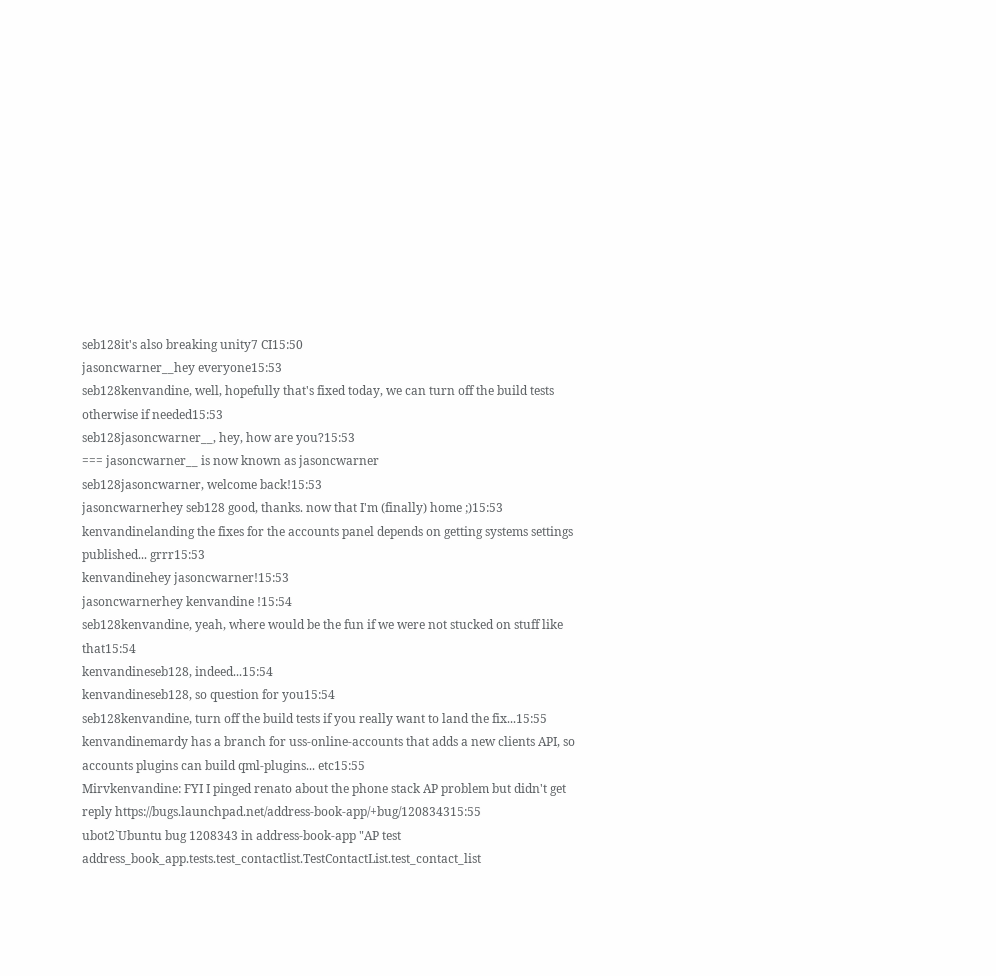seb128it's also breaking unity7 CI15:50
jasoncwarner__hey everyone15:53
seb128kenvandine, well, hopefully that's fixed today, we can turn off the build tests otherwise if needed15:53
seb128jasoncwarner__, hey, how are you?15:53
=== jasoncwarner__ is now known as jasoncwarner
seb128jasoncwarner, welcome back!15:53
jasoncwarnerhey seb128 good, thanks. now that I'm (finally) home ;)15:53
kenvandinelanding the fixes for the accounts panel depends on getting systems settings published... grrr15:53
kenvandinehey jasoncwarner!15:53
jasoncwarnerhey kenvandine !15:54
seb128kenvandine, yeah, where would be the fun if we were not stucked on stuff like that15:54
kenvandineseb128, indeed...15:54
kenvandineseb128, so question for you15:54
seb128kenvandine, turn off the build tests if you really want to land the fix...15:55
kenvandinemardy has a branch for uss-online-accounts that adds a new clients API, so accounts plugins can build qml-plugins... etc15:55
Mirvkenvandine: FYI I pinged renato about the phone stack AP problem but didn't get reply https://bugs.launchpad.net/address-book-app/+bug/120834315:55
ubot2`Ubuntu bug 1208343 in address-book-app "AP test address_book_app.tests.test_contactlist.TestContactList.test_contact_list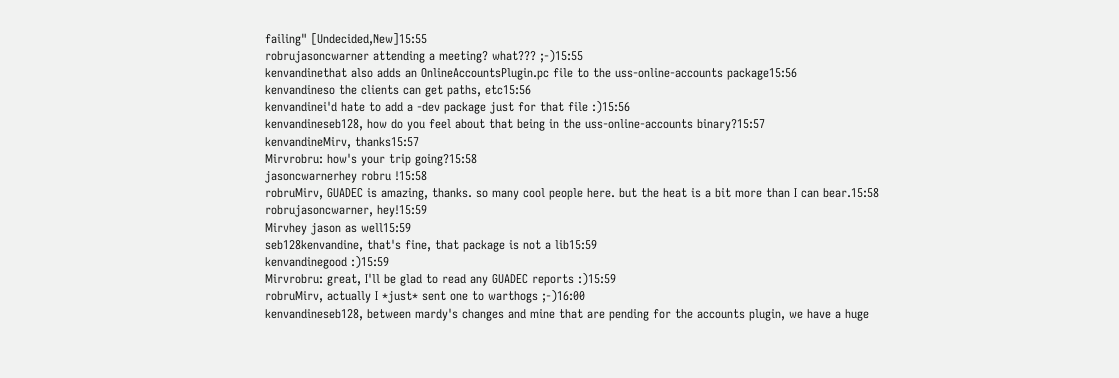failing" [Undecided,New]15:55
robrujasoncwarner attending a meeting? what??? ;-)15:55
kenvandinethat also adds an OnlineAccountsPlugin.pc file to the uss-online-accounts package15:56
kenvandineso the clients can get paths, etc15:56
kenvandinei'd hate to add a -dev package just for that file :)15:56
kenvandineseb128, how do you feel about that being in the uss-online-accounts binary?15:57
kenvandineMirv, thanks15:57
Mirvrobru: how's your trip going?15:58
jasoncwarnerhey robru !15:58
robruMirv, GUADEC is amazing, thanks. so many cool people here. but the heat is a bit more than I can bear.15:58
robrujasoncwarner, hey!15:59
Mirvhey jason as well15:59
seb128kenvandine, that's fine, that package is not a lib15:59
kenvandinegood :)15:59
Mirvrobru: great, I'll be glad to read any GUADEC reports :)15:59
robruMirv, actually I *just* sent one to warthogs ;-)16:00
kenvandineseb128, between mardy's changes and mine that are pending for the accounts plugin, we have a huge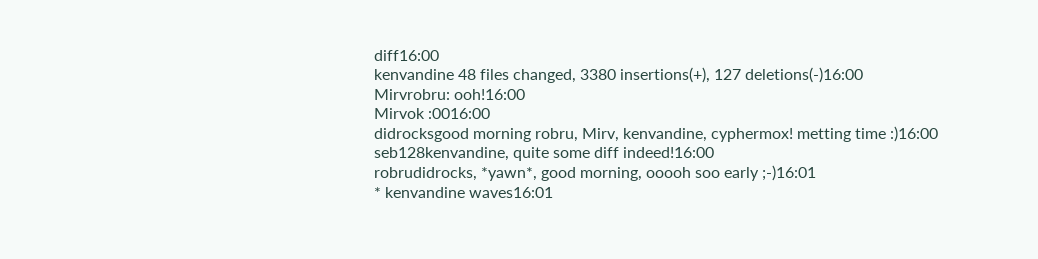diff16:00
kenvandine 48 files changed, 3380 insertions(+), 127 deletions(-)16:00
Mirvrobru: ooh!16:00
Mirvok :0016:00
didrocksgood morning robru, Mirv, kenvandine, cyphermox! metting time :)16:00
seb128kenvandine, quite some diff indeed!16:00
robrudidrocks, *yawn*, good morning, ooooh soo early ;-)16:01
* kenvandine waves16:01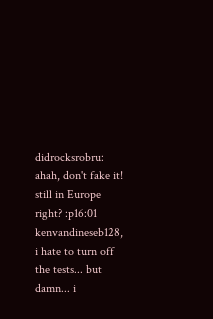didrocksrobru: ahah, don't fake it! still in Europe right? :p16:01
kenvandineseb128, i hate to turn off the tests... but damn... i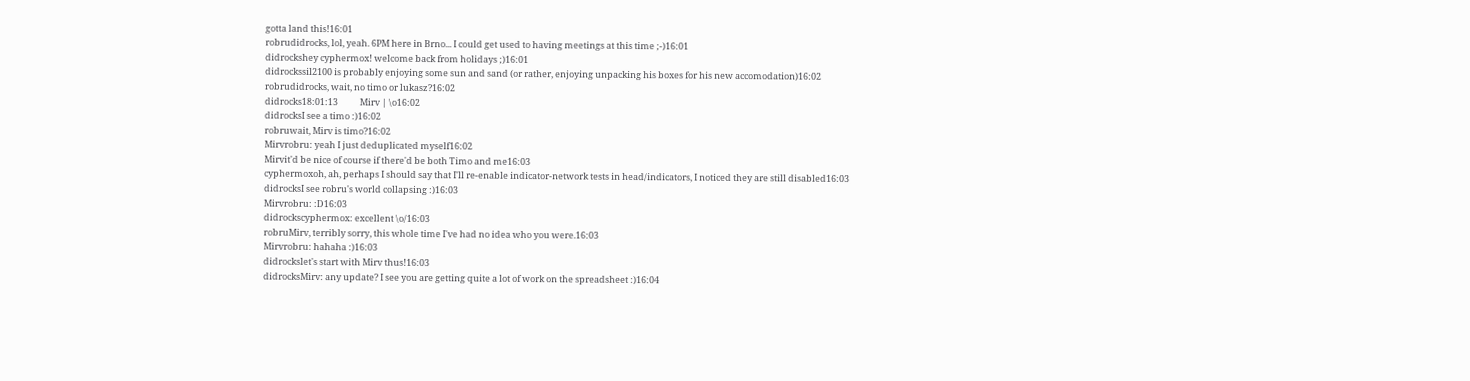gotta land this!16:01
robrudidrocks, lol, yeah. 6PM here in Brno... I could get used to having meetings at this time ;-)16:01
didrockshey cyphermox! welcome back from holidays ;)16:01
didrockssil2100 is probably enjoying some sun and sand (or rather, enjoying unpacking his boxes for his new accomodation)16:02
robrudidrocks, wait, no timo or lukasz?16:02
didrocks18:01:13           Mirv | \o16:02
didrocksI see a timo :)16:02
robruwait, Mirv is timo?16:02
Mirvrobru: yeah I just deduplicated myself16:02
Mirvit'd be nice of course if there'd be both Timo and me16:03
cyphermoxoh, ah, perhaps I should say that I'll re-enable indicator-network tests in head/indicators, I noticed they are still disabled16:03
didrocksI see robru's world collapsing :)16:03
Mirvrobru: :D16:03
didrockscyphermox: excellent \o/16:03
robruMirv, terribly sorry, this whole time I've had no idea who you were.16:03
Mirvrobru: hahaha :)16:03
didrockslet's start with Mirv thus!16:03
didrocksMirv: any update? I see you are getting quite a lot of work on the spreadsheet :)16:04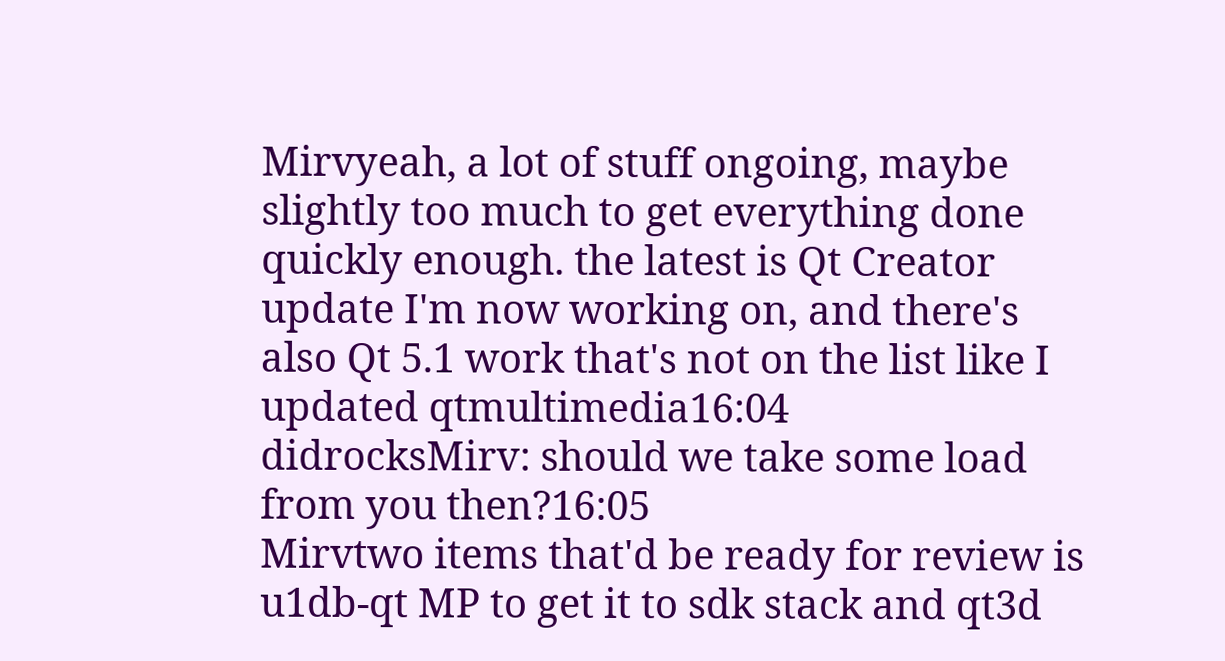Mirvyeah, a lot of stuff ongoing, maybe slightly too much to get everything done quickly enough. the latest is Qt Creator update I'm now working on, and there's also Qt 5.1 work that's not on the list like I updated qtmultimedia16:04
didrocksMirv: should we take some load from you then?16:05
Mirvtwo items that'd be ready for review is u1db-qt MP to get it to sdk stack and qt3d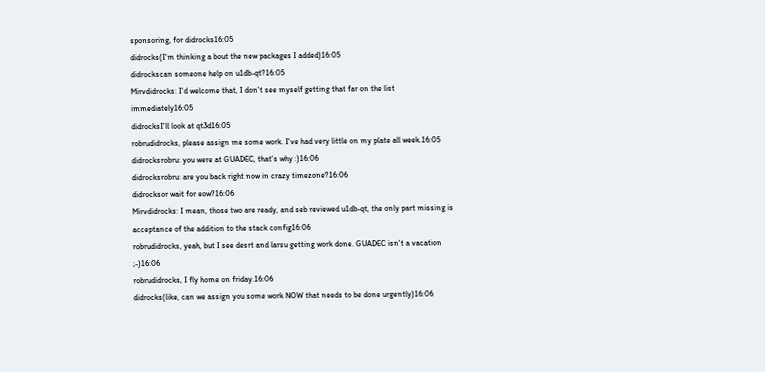sponsoring, for didrocks16:05
didrocks(I'm thinking a bout the new packages I added)16:05
didrockscan someone help on u1db-qt?16:05
Mirvdidrocks: I'd welcome that, I don't see myself getting that far on the list immediately16:05
didrocksI'll look at qt3d16:05
robrudidrocks, please assign me some work. I've had very little on my plate all week.16:05
didrocksrobru: you were at GUADEC, that's why :)16:06
didrocksrobru: are you back right now in crazy timezone?16:06
didrocksor wait for eow?16:06
Mirvdidrocks: I mean, those two are ready, and seb reviewed u1db-qt, the only part missing is acceptance of the addition to the stack config16:06
robrudidrocks, yeah, but I see desrt and larsu getting work done. GUADEC isn't a vacation ;-)16:06
robrudidrocks, I fly home on friday.16:06
didrocks(like, can we assign you some work NOW that needs to be done urgently)16:06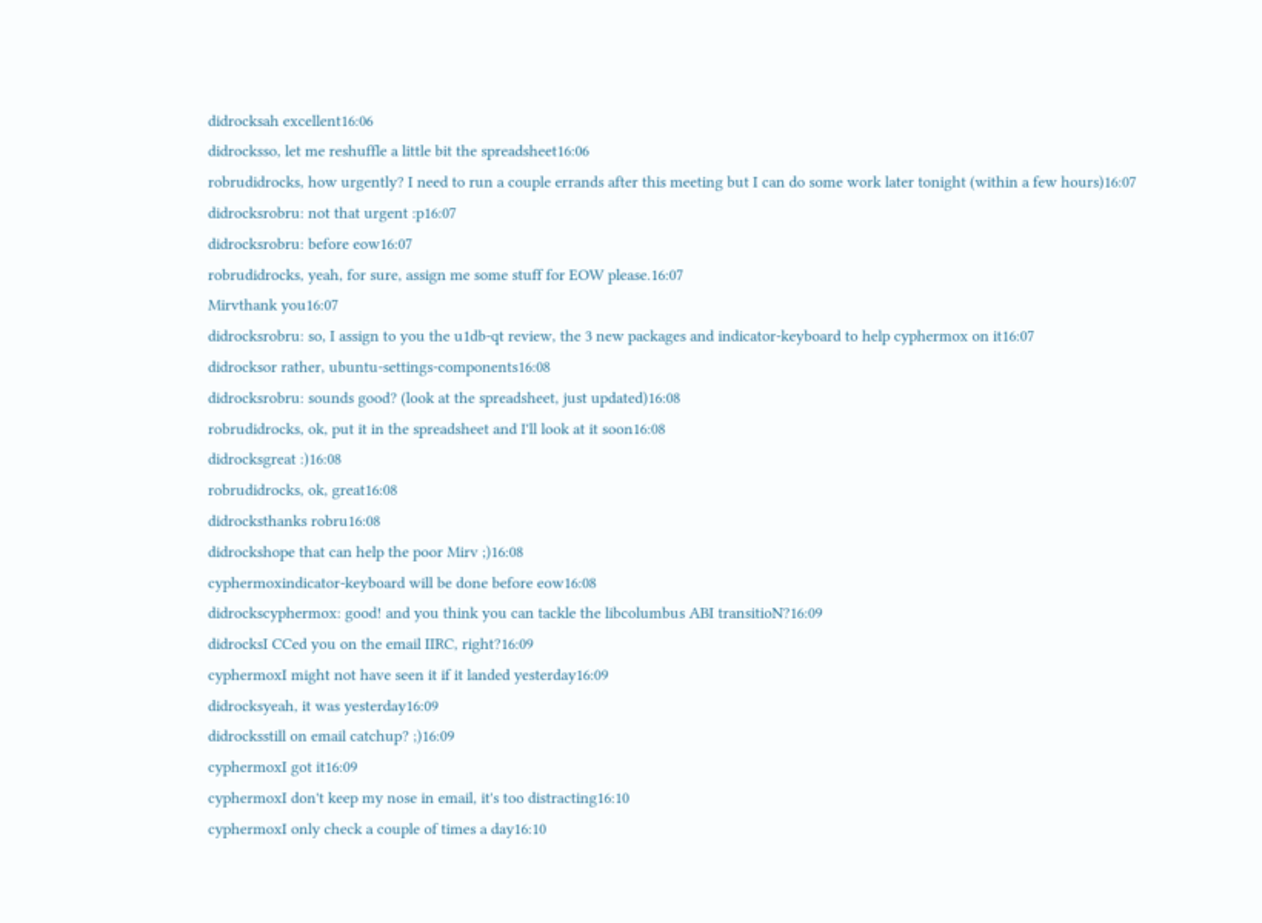didrocksah excellent16:06
didrocksso, let me reshuffle a little bit the spreadsheet16:06
robrudidrocks, how urgently? I need to run a couple errands after this meeting but I can do some work later tonight (within a few hours)16:07
didrocksrobru: not that urgent :p16:07
didrocksrobru: before eow16:07
robrudidrocks, yeah, for sure, assign me some stuff for EOW please.16:07
Mirvthank you16:07
didrocksrobru: so, I assign to you the u1db-qt review, the 3 new packages and indicator-keyboard to help cyphermox on it16:07
didrocksor rather, ubuntu-settings-components16:08
didrocksrobru: sounds good? (look at the spreadsheet, just updated)16:08
robrudidrocks, ok, put it in the spreadsheet and I'll look at it soon16:08
didrocksgreat :)16:08
robrudidrocks, ok, great16:08
didrocksthanks robru16:08
didrockshope that can help the poor Mirv ;)16:08
cyphermoxindicator-keyboard will be done before eow16:08
didrockscyphermox: good! and you think you can tackle the libcolumbus ABI transitioN?16:09
didrocksI CCed you on the email IIRC, right?16:09
cyphermoxI might not have seen it if it landed yesterday16:09
didrocksyeah, it was yesterday16:09
didrocksstill on email catchup? ;)16:09
cyphermoxI got it16:09
cyphermoxI don't keep my nose in email, it's too distracting16:10
cyphermoxI only check a couple of times a day16:10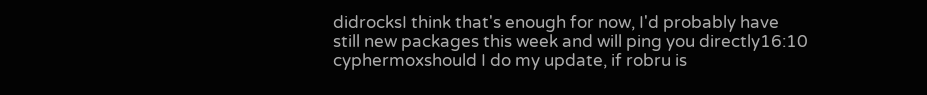didrocksI think that's enough for now, I'd probably have still new packages this week and will ping you directly16:10
cyphermoxshould I do my update, if robru is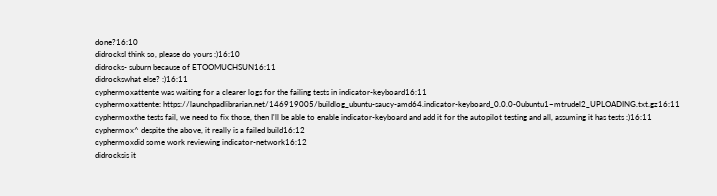done?16:10
didrocksI think so, please do yours :)16:10
didrocks- suburn because of ETOOMUCHSUN16:11
didrockswhat else? :)16:11
cyphermoxattente was waiting for a clearer logs for the failing tests in indicator-keyboard16:11
cyphermoxattente: https://launchpadlibrarian.net/146919005/buildlog_ubuntu-saucy-amd64.indicator-keyboard_0.0.0-0ubuntu1~mtrudel2_UPLOADING.txt.gz16:11
cyphermoxthe tests fail, we need to fix those, then I'll be able to enable indicator-keyboard and add it for the autopilot testing and all, assuming it has tests :)16:11
cyphermox^ despite the above, it really is a failed build16:12
cyphermoxdid some work reviewing indicator-network16:12
didrocksis it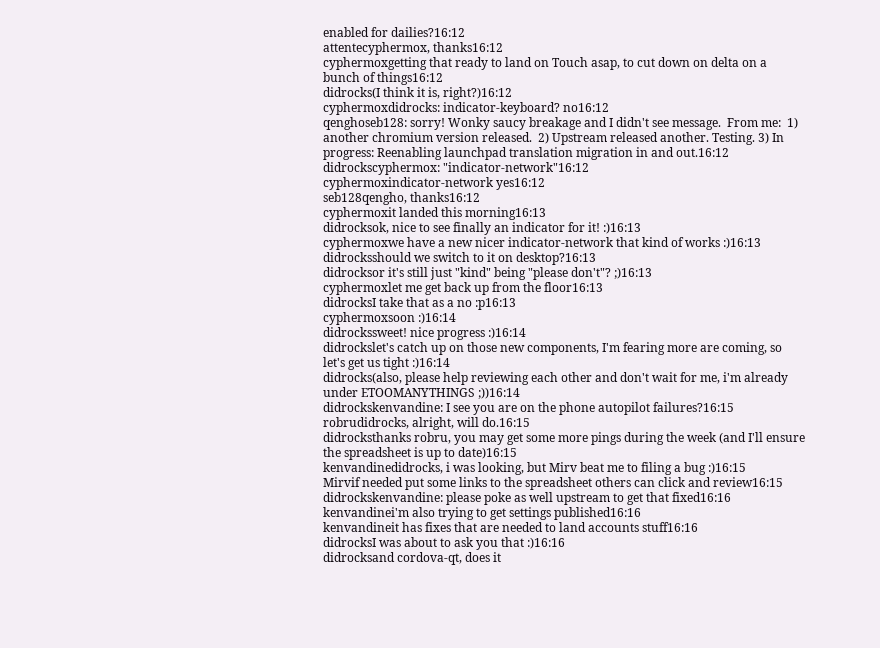enabled for dailies?16:12
attentecyphermox, thanks16:12
cyphermoxgetting that ready to land on Touch asap, to cut down on delta on a bunch of things16:12
didrocks(I think it is, right?)16:12
cyphermoxdidrocks: indicator-keyboard? no16:12
qenghoseb128: sorry! Wonky saucy breakage and I didn't see message.  From me:  1) another chromium version released.  2) Upstream released another. Testing. 3) In progress: Reenabling launchpad translation migration in and out.16:12
didrockscyphermox: "indicator-network"16:12
cyphermoxindicator-network yes16:12
seb128qengho, thanks16:12
cyphermoxit landed this morning16:13
didrocksok, nice to see finally an indicator for it! :)16:13
cyphermoxwe have a new nicer indicator-network that kind of works :)16:13
didrocksshould we switch to it on desktop?16:13
didrocksor it's still just "kind" being "please don't"? ;)16:13
cyphermoxlet me get back up from the floor16:13
didrocksI take that as a no :p16:13
cyphermoxsoon :)16:14
didrockssweet! nice progress :)16:14
didrockslet's catch up on those new components, I'm fearing more are coming, so let's get us tight :)16:14
didrocks(also, please help reviewing each other and don't wait for me, i'm already under ETOOMANYTHINGS ;))16:14
didrockskenvandine: I see you are on the phone autopilot failures?16:15
robrudidrocks, alright, will do.16:15
didrocksthanks robru, you may get some more pings during the week (and I'll ensure the spreadsheet is up to date)16:15
kenvandinedidrocks, i was looking, but Mirv beat me to filing a bug :)16:15
Mirvif needed put some links to the spreadsheet others can click and review16:15
didrockskenvandine: please poke as well upstream to get that fixed16:16
kenvandinei'm also trying to get settings published16:16
kenvandineit has fixes that are needed to land accounts stuff16:16
didrocksI was about to ask you that :)16:16
didrocksand cordova-qt, does it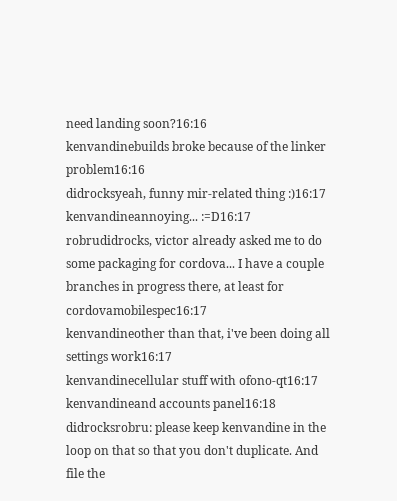need landing soon?16:16
kenvandinebuilds broke because of the linker problem16:16
didrocksyeah, funny mir-related thing :)16:17
kenvandineannoying... :=D16:17
robrudidrocks, victor already asked me to do some packaging for cordova... I have a couple branches in progress there, at least for cordovamobilespec16:17
kenvandineother than that, i've been doing all settings work16:17
kenvandinecellular stuff with ofono-qt16:17
kenvandineand accounts panel16:18
didrocksrobru: please keep kenvandine in the loop on that so that you don't duplicate. And file the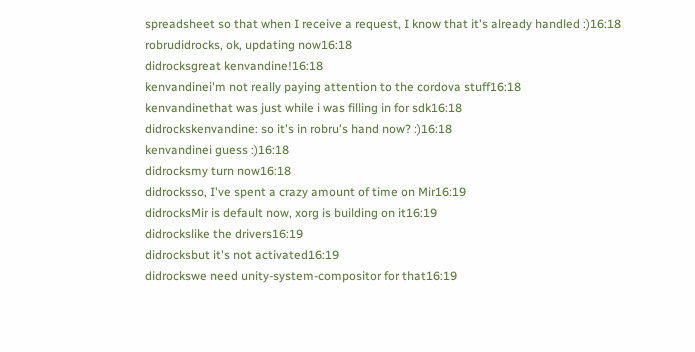spreadsheet so that when I receive a request, I know that it's already handled :)16:18
robrudidrocks, ok, updating now16:18
didrocksgreat kenvandine!16:18
kenvandinei'm not really paying attention to the cordova stuff16:18
kenvandinethat was just while i was filling in for sdk16:18
didrockskenvandine: so it's in robru's hand now? :)16:18
kenvandinei guess :)16:18
didrocksmy turn now16:18
didrocksso, I've spent a crazy amount of time on Mir16:19
didrocksMir is default now, xorg is building on it16:19
didrockslike the drivers16:19
didrocksbut it's not activated16:19
didrockswe need unity-system-compositor for that16:19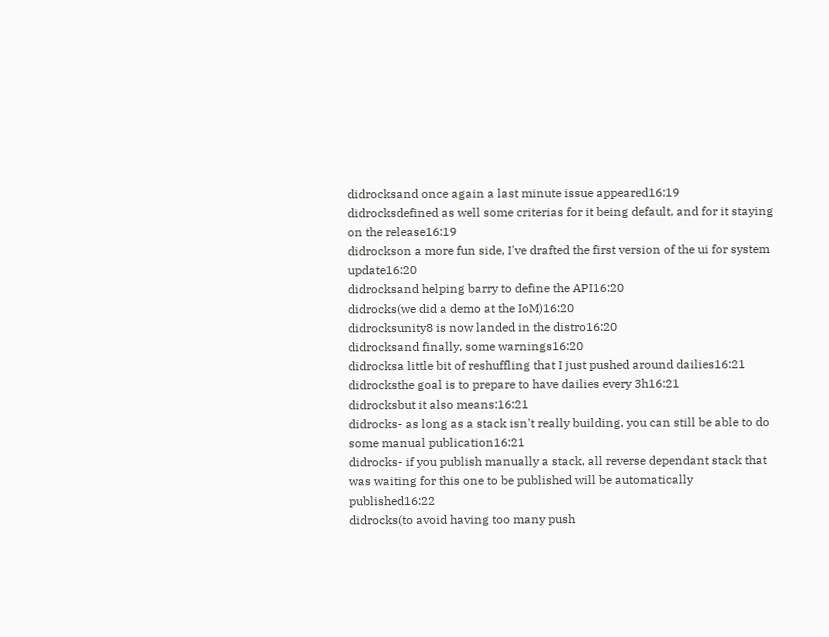didrocksand once again a last minute issue appeared16:19
didrocksdefined as well some criterias for it being default, and for it staying on the release16:19
didrockson a more fun side, I've drafted the first version of the ui for system update16:20
didrocksand helping barry to define the API16:20
didrocks(we did a demo at the IoM)16:20
didrocksunity8 is now landed in the distro16:20
didrocksand finally, some warnings16:20
didrocksa little bit of reshuffling that I just pushed around dailies16:21
didrocksthe goal is to prepare to have dailies every 3h16:21
didrocksbut it also means:16:21
didrocks- as long as a stack isn't really building, you can still be able to do some manual publication16:21
didrocks- if you publish manually a stack, all reverse dependant stack that was waiting for this one to be published will be automatically published16:22
didrocks(to avoid having too many push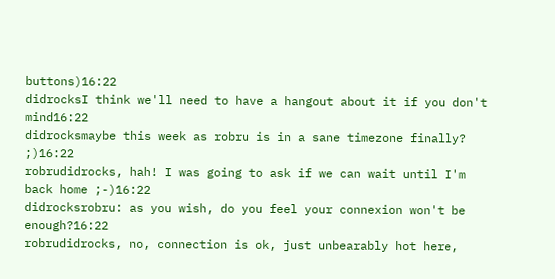buttons)16:22
didrocksI think we'll need to have a hangout about it if you don't mind16:22
didrocksmaybe this week as robru is in a sane timezone finally? ;)16:22
robrudidrocks, hah! I was going to ask if we can wait until I'm back home ;-)16:22
didrocksrobru: as you wish, do you feel your connexion won't be enough?16:22
robrudidrocks, no, connection is ok, just unbearably hot here,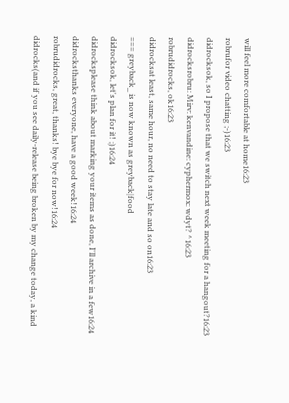will feel more comfortable at home16:23
robrufor video chatting ;-)16:23
didrocksok, so I propose that we switch next week meeting for a hangout?16:23
didrocksrobru: Mirv: kenvandine: cyphermox: wdyt? ^16:23
robrudidrocks, ok16:23
didrocksat least, same hour, no need to stay late and so on16:23
=== greyback_ is now known as greyback|food
didrocksok, let's plan for it! ;)16:24
didrocksplease think about marking your items as done, I'll archive in a few16:24
didrocksthanks everyone, have a good week!16:24
robrudidrocks, great, thanks! bye bye for now!16:24
didrocks(and if you see daily-release being broken by my change today, a kind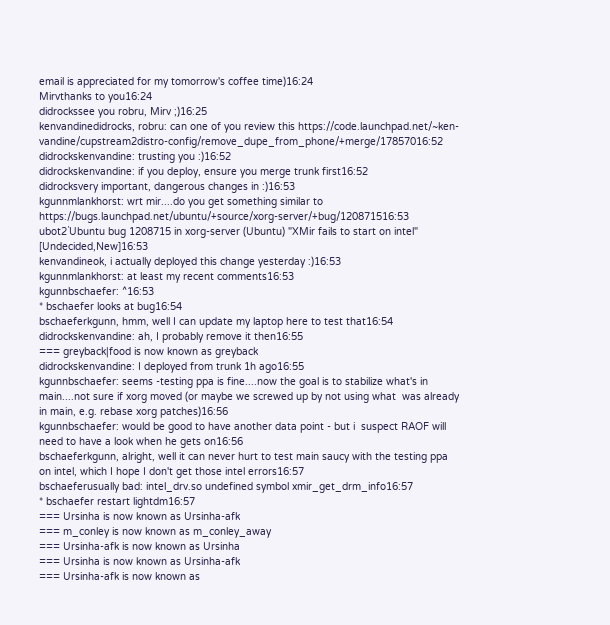email is appreciated for my tomorrow's coffee time)16:24
Mirvthanks to you16:24
didrockssee you robru, Mirv ;)16:25
kenvandinedidrocks, robru: can one of you review this https://code.launchpad.net/~ken-vandine/cupstream2distro-config/remove_dupe_from_phone/+merge/17857016:52
didrockskenvandine: trusting you :)16:52
didrockskenvandine: if you deploy, ensure you merge trunk first16:52
didrocksvery important, dangerous changes in :)16:53
kgunnmlankhorst: wrt mir....do you get something similar to https://bugs.launchpad.net/ubuntu/+source/xorg-server/+bug/120871516:53
ubot2`Ubuntu bug 1208715 in xorg-server (Ubuntu) "XMir fails to start on intel" [Undecided,New]16:53
kenvandineok, i actually deployed this change yesterday :)16:53
kgunnmlankhorst: at least my recent comments16:53
kgunnbschaefer: ^16:53
* bschaefer looks at bug16:54
bschaeferkgunn, hmm, well I can update my laptop here to test that16:54
didrockskenvandine: ah, I probably remove it then16:55
=== greyback|food is now known as greyback
didrockskenvandine: I deployed from trunk 1h ago16:55
kgunnbschaefer: seems -testing ppa is fine....now the goal is to stabilize what's in main....not sure if xorg moved (or maybe we screwed up by not using what  was already in main, e.g. rebase xorg patches)16:56
kgunnbschaefer: would be good to have another data point - but i  suspect RAOF will need to have a look when he gets on16:56
bschaeferkgunn, alright, well it can never hurt to test main saucy with the testing ppa on intel, which I hope I don't get those intel errors16:57
bschaeferusually bad: intel_drv.so undefined symbol xmir_get_drm_info16:57
* bschaefer restart lightdm16:57
=== Ursinha is now known as Ursinha-afk
=== m_conley is now known as m_conley_away
=== Ursinha-afk is now known as Ursinha
=== Ursinha is now known as Ursinha-afk
=== Ursinha-afk is now known as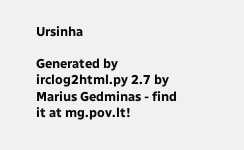Ursinha

Generated by irclog2html.py 2.7 by Marius Gedminas - find it at mg.pov.lt!